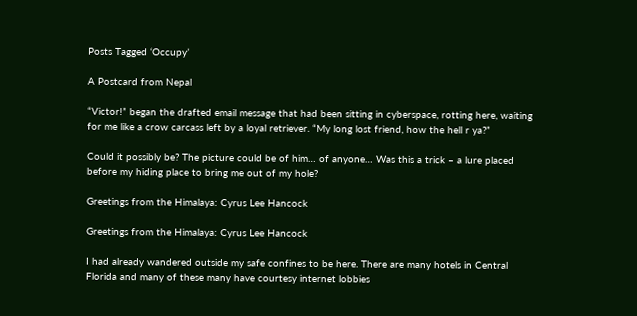Posts Tagged ‘Occupy’

A Postcard from Nepal

“Victor!” began the drafted email message that had been sitting in cyberspace, rotting here, waiting for me like a crow carcass left by a loyal retriever. “My long lost friend, how the hell r ya?”

Could it possibly be? The picture could be of him… of anyone… Was this a trick – a lure placed before my hiding place to bring me out of my hole?

Greetings from the Himalaya: Cyrus Lee Hancock

Greetings from the Himalaya: Cyrus Lee Hancock

I had already wandered outside my safe confines to be here. There are many hotels in Central Florida and many of these many have courtesy internet lobbies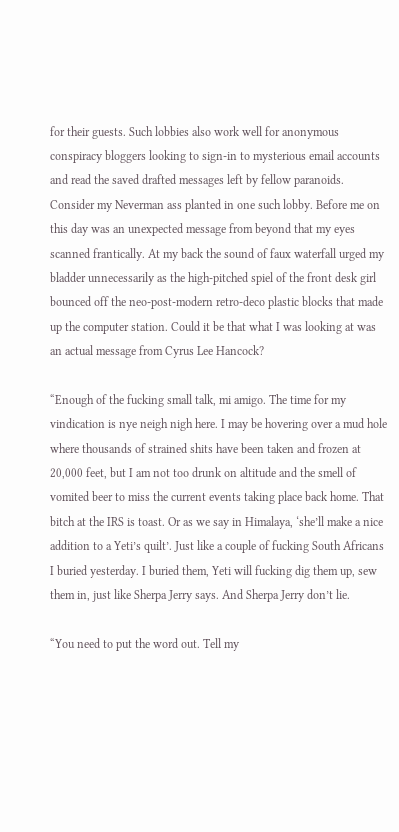for their guests. Such lobbies also work well for anonymous conspiracy bloggers looking to sign-in to mysterious email accounts and read the saved drafted messages left by fellow paranoids. Consider my Neverman ass planted in one such lobby. Before me on this day was an unexpected message from beyond that my eyes scanned frantically. At my back the sound of faux waterfall urged my bladder unnecessarily as the high-pitched spiel of the front desk girl bounced off the neo-post-modern retro-deco plastic blocks that made up the computer station. Could it be that what I was looking at was an actual message from Cyrus Lee Hancock?

“Enough of the fucking small talk, mi amigo. The time for my vindication is nye neigh nigh here. I may be hovering over a mud hole where thousands of strained shits have been taken and frozen at 20,000 feet, but I am not too drunk on altitude and the smell of vomited beer to miss the current events taking place back home. That bitch at the IRS is toast. Or as we say in Himalaya, ‘she’ll make a nice addition to a Yeti’s quilt’. Just like a couple of fucking South Africans I buried yesterday. I buried them, Yeti will fucking dig them up, sew them in, just like Sherpa Jerry says. And Sherpa Jerry don’t lie.

“You need to put the word out. Tell my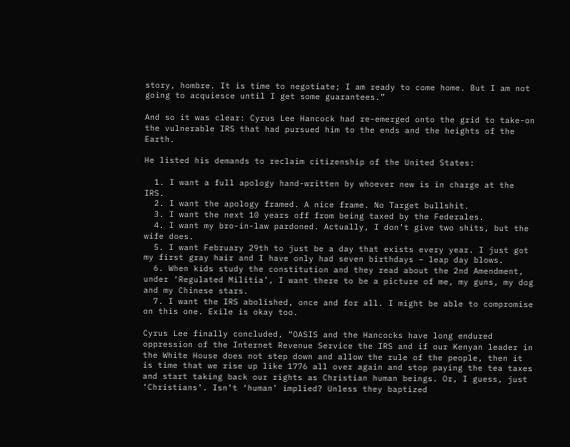story, hombre. It is time to negotiate; I am ready to come home. But I am not going to acquiesce until I get some guarantees.”

And so it was clear: Cyrus Lee Hancock had re-emerged onto the grid to take-on the vulnerable IRS that had pursued him to the ends and the heights of the Earth.

He listed his demands to reclaim citizenship of the United States:

  1. I want a full apology hand-written by whoever new is in charge at the IRS.
  2. I want the apology framed. A nice frame. No Target bullshit.
  3. I want the next 10 years off from being taxed by the Federales.
  4. I want my bro-in-law pardoned. Actually, I don’t give two shits, but the wife does.
  5. I want February 29th to just be a day that exists every year. I just got my first gray hair and I have only had seven birthdays – leap day blows.
  6. When kids study the constitution and they read about the 2nd Amendment, under ‘Regulated Militia’, I want there to be a picture of me, my guns, my dog and my Chinese stars.
  7. I want the IRS abolished, once and for all. I might be able to compromise on this one. Exile is okay too.

Cyrus Lee finally concluded, “OASIS and the Hancocks have long endured oppression of the Internet Revenue Service the IRS and if our Kenyan leader in the White House does not step down and allow the rule of the people, then it is time that we rise up like 1776 all over again and stop paying the tea taxes and start taking back our rights as Christian human beings. Or, I guess, just ‘Christians’. Isn’t ‘human’ implied? Unless they baptized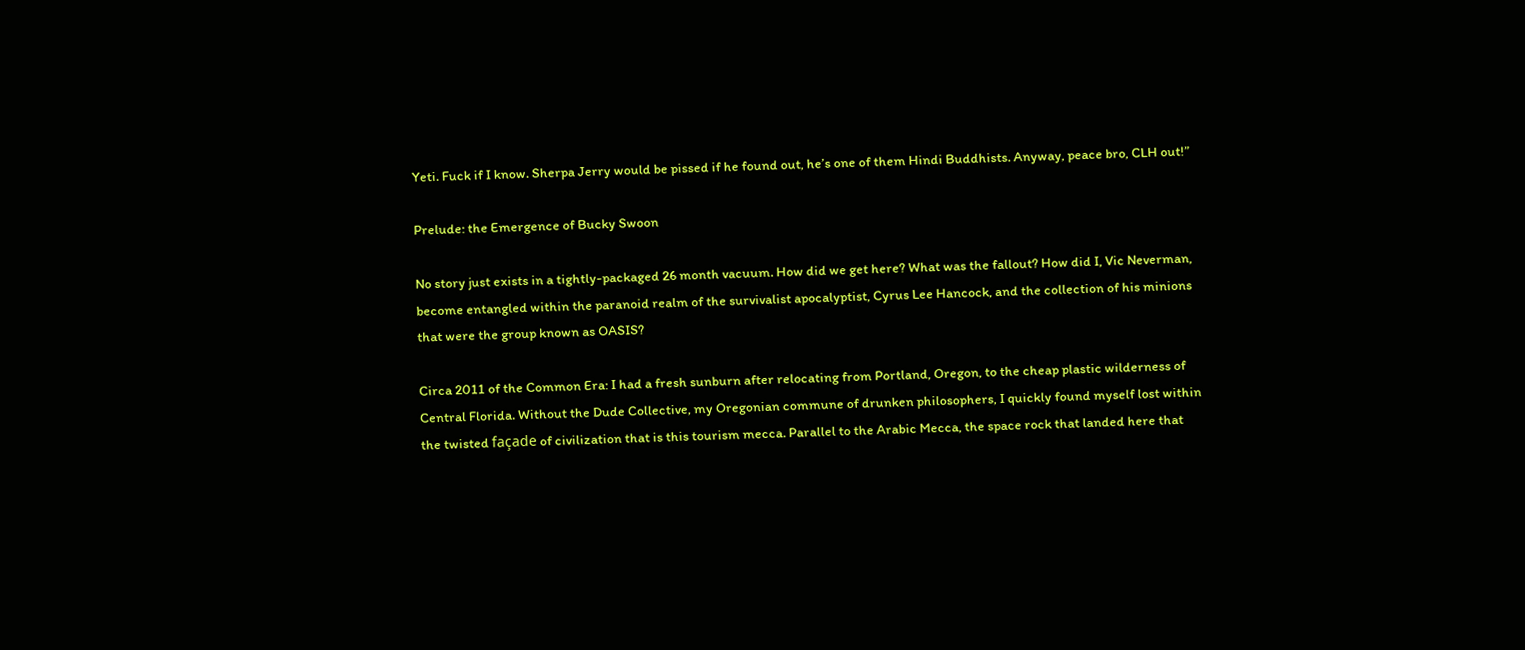Yeti. Fuck if I know. Sherpa Jerry would be pissed if he found out, he’s one of them Hindi Buddhists. Anyway, peace bro, CLH out!”

Prelude: the Emergence of Bucky Swoon

No story just exists in a tightly-packaged 26 month vacuum. How did we get here? What was the fallout? How did I, Vic Neverman, become entangled within the paranoid realm of the survivalist apocalyptist, Cyrus Lee Hancock, and the collection of his minions that were the group known as OASIS?

Circa 2011 of the Common Era: I had a fresh sunburn after relocating from Portland, Oregon, to the cheap plastic wilderness of Central Florida. Without the Dude Collective, my Oregonian commune of drunken philosophers, I quickly found myself lost within the twisted façade of civilization that is this tourism mecca. Parallel to the Arabic Mecca, the space rock that landed here that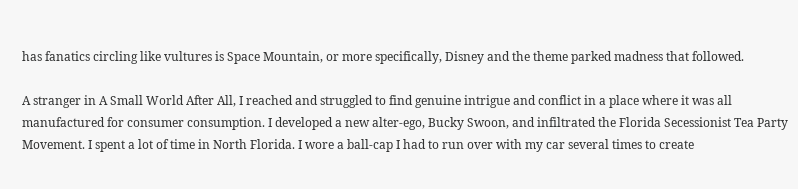has fanatics circling like vultures is Space Mountain, or more specifically, Disney and the theme parked madness that followed.

A stranger in A Small World After All, I reached and struggled to find genuine intrigue and conflict in a place where it was all manufactured for consumer consumption. I developed a new alter-ego, Bucky Swoon, and infiltrated the Florida Secessionist Tea Party Movement. I spent a lot of time in North Florida. I wore a ball-cap I had to run over with my car several times to create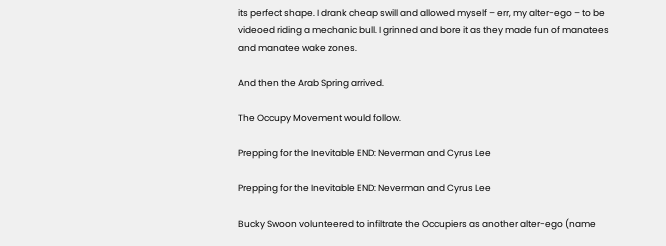its perfect shape. I drank cheap swill and allowed myself – err, my alter-ego – to be videoed riding a mechanic bull. I grinned and bore it as they made fun of manatees and manatee wake zones.

And then the Arab Spring arrived.

The Occupy Movement would follow.

Prepping for the Inevitable END: Neverman and Cyrus Lee

Prepping for the Inevitable END: Neverman and Cyrus Lee

Bucky Swoon volunteered to infiltrate the Occupiers as another alter-ego (name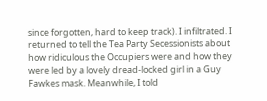since forgotten, hard to keep track). I infiltrated. I returned to tell the Tea Party Secessionists about how ridiculous the Occupiers were and how they were led by a lovely dread-locked girl in a Guy Fawkes mask. Meanwhile, I told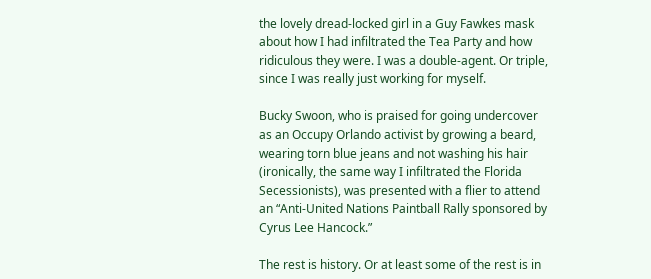the lovely dread-locked girl in a Guy Fawkes mask about how I had infiltrated the Tea Party and how ridiculous they were. I was a double-agent. Or triple, since I was really just working for myself.

Bucky Swoon, who is praised for going undercover as an Occupy Orlando activist by growing a beard, wearing torn blue jeans and not washing his hair (ironically, the same way I infiltrated the Florida Secessionists), was presented with a flier to attend an “Anti-United Nations Paintball Rally sponsored by Cyrus Lee Hancock.”

The rest is history. Or at least some of the rest is in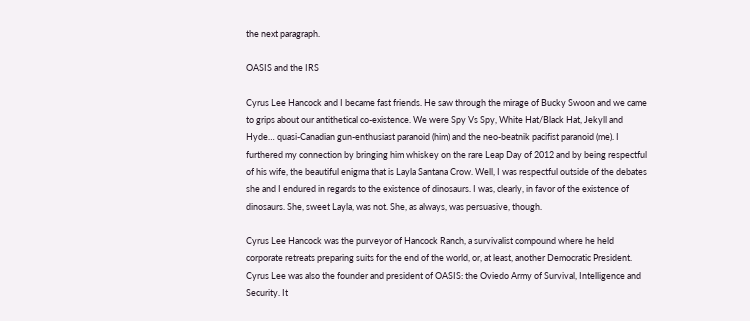the next paragraph.

OASIS and the IRS

Cyrus Lee Hancock and I became fast friends. He saw through the mirage of Bucky Swoon and we came to grips about our antithetical co-existence. We were Spy Vs Spy, White Hat/Black Hat, Jekyll and Hyde… quasi-Canadian gun-enthusiast paranoid (him) and the neo-beatnik pacifist paranoid (me). I furthered my connection by bringing him whiskey on the rare Leap Day of 2012 and by being respectful of his wife, the beautiful enigma that is Layla Santana Crow. Well, I was respectful outside of the debates she and I endured in regards to the existence of dinosaurs. I was, clearly, in favor of the existence of dinosaurs. She, sweet Layla, was not. She, as always, was persuasive, though.

Cyrus Lee Hancock was the purveyor of Hancock Ranch, a survivalist compound where he held corporate retreats preparing suits for the end of the world, or, at least, another Democratic President. Cyrus Lee was also the founder and president of OASIS: the Oviedo Army of Survival, Intelligence and Security. It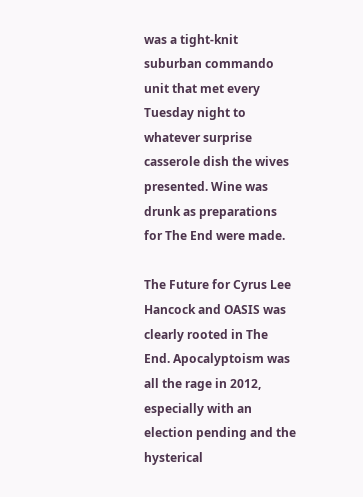was a tight-knit suburban commando unit that met every Tuesday night to whatever surprise casserole dish the wives presented. Wine was drunk as preparations for The End were made.

The Future for Cyrus Lee Hancock and OASIS was clearly rooted in The End. Apocalyptoism was all the rage in 2012, especially with an election pending and the hysterical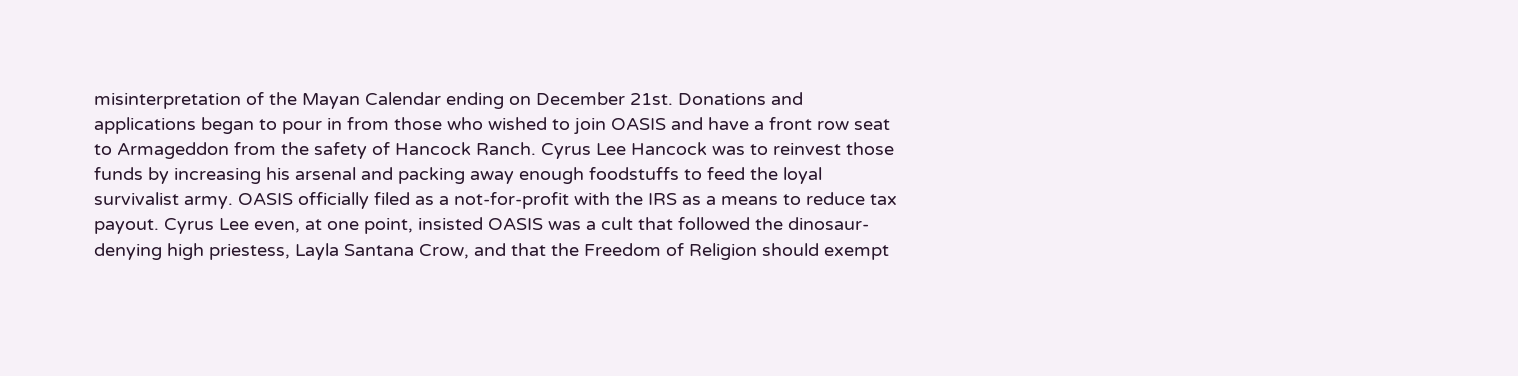misinterpretation of the Mayan Calendar ending on December 21st. Donations and applications began to pour in from those who wished to join OASIS and have a front row seat to Armageddon from the safety of Hancock Ranch. Cyrus Lee Hancock was to reinvest those funds by increasing his arsenal and packing away enough foodstuffs to feed the loyal survivalist army. OASIS officially filed as a not-for-profit with the IRS as a means to reduce tax payout. Cyrus Lee even, at one point, insisted OASIS was a cult that followed the dinosaur-denying high priestess, Layla Santana Crow, and that the Freedom of Religion should exempt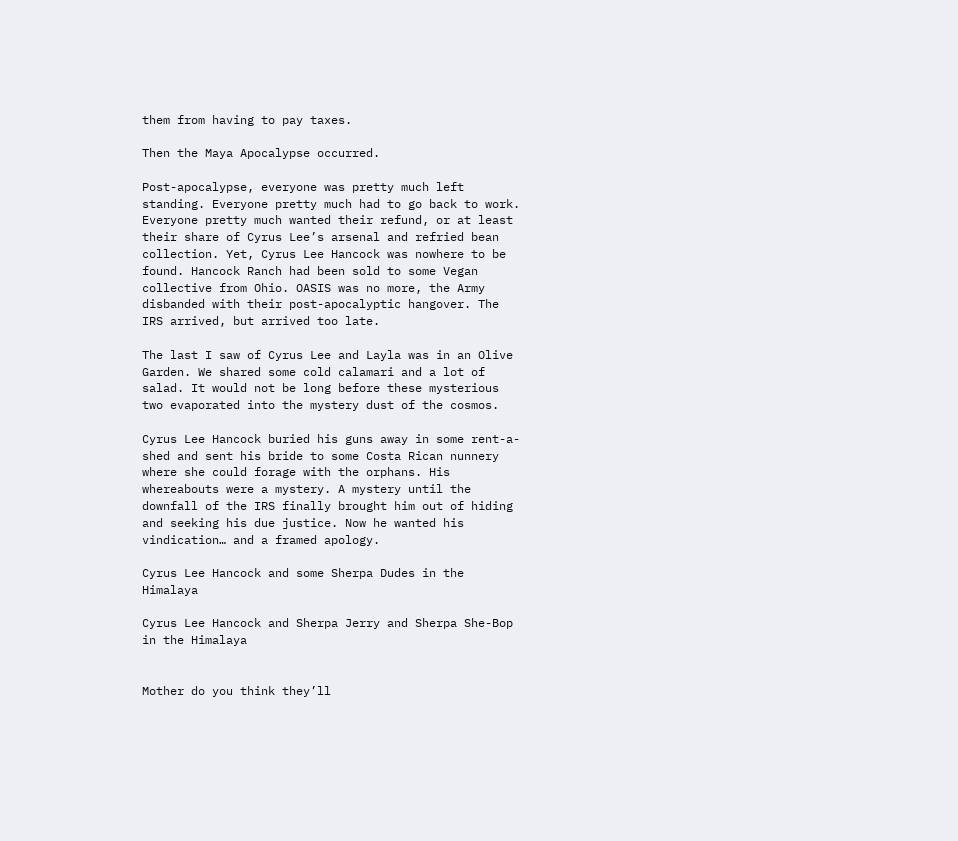them from having to pay taxes.

Then the Maya Apocalypse occurred.

Post-apocalypse, everyone was pretty much left standing. Everyone pretty much had to go back to work. Everyone pretty much wanted their refund, or at least their share of Cyrus Lee’s arsenal and refried bean collection. Yet, Cyrus Lee Hancock was nowhere to be found. Hancock Ranch had been sold to some Vegan collective from Ohio. OASIS was no more, the Army disbanded with their post-apocalyptic hangover. The IRS arrived, but arrived too late.

The last I saw of Cyrus Lee and Layla was in an Olive Garden. We shared some cold calamari and a lot of salad. It would not be long before these mysterious two evaporated into the mystery dust of the cosmos.

Cyrus Lee Hancock buried his guns away in some rent-a-shed and sent his bride to some Costa Rican nunnery where she could forage with the orphans. His whereabouts were a mystery. A mystery until the downfall of the IRS finally brought him out of hiding and seeking his due justice. Now he wanted his vindication… and a framed apology.

Cyrus Lee Hancock and some Sherpa Dudes in the Himalaya

Cyrus Lee Hancock and Sherpa Jerry and Sherpa She-Bop in the Himalaya


Mother do you think they’ll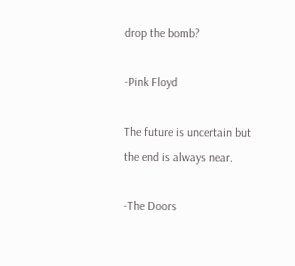drop the bomb?

-Pink Floyd

The future is uncertain but the end is always near.

-The Doors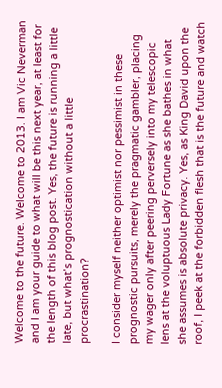Welcome to the future. Welcome to 2013. I am Vic Neverman and I am your guide to what will be this next year, at least for the length of this blog post. Yes, the future is running a little late, but what’s prognostication without a little procrastination?

I consider myself neither optimist nor pessimist in these prognostic pursuits, merely the pragmatic gambler, placing my wager only after peering perversely into my telescopic lens at the voluptuous Lady Fortune as she bathes in what she assumes is absolute privacy. Yes, as King David upon the roof, I peek at the forbidden flesh that is the future and watch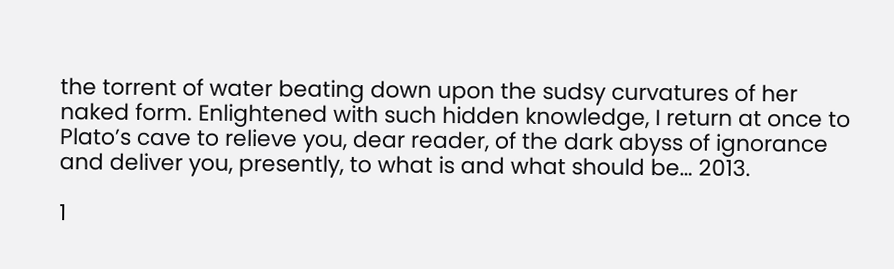the torrent of water beating down upon the sudsy curvatures of her naked form. Enlightened with such hidden knowledge, I return at once to Plato’s cave to relieve you, dear reader, of the dark abyss of ignorance and deliver you, presently, to what is and what should be… 2013.

1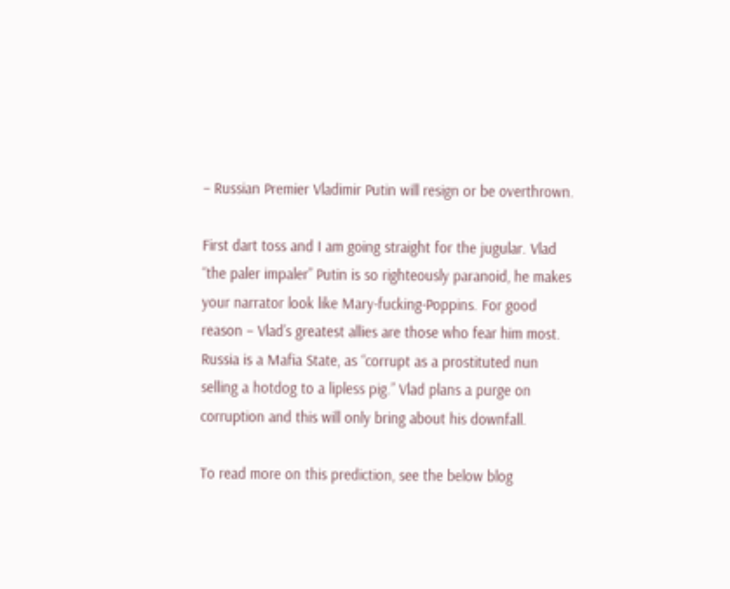– Russian Premier Vladimir Putin will resign or be overthrown.

First dart toss and I am going straight for the jugular. Vlad “the paler impaler” Putin is so righteously paranoid, he makes your narrator look like Mary-fucking-Poppins. For good reason – Vlad’s greatest allies are those who fear him most. Russia is a Mafia State, as “corrupt as a prostituted nun selling a hotdog to a lipless pig.” Vlad plans a purge on corruption and this will only bring about his downfall.

To read more on this prediction, see the below blog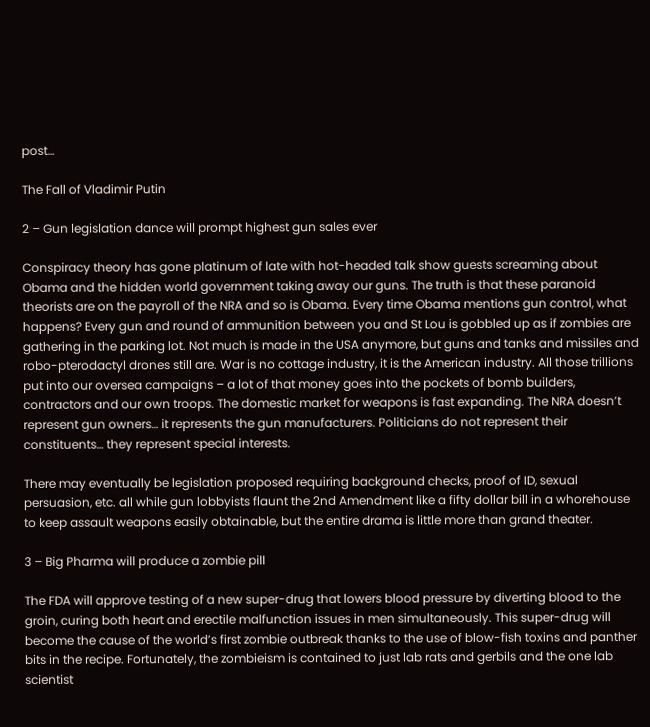post…

The Fall of Vladimir Putin

2 – Gun legislation dance will prompt highest gun sales ever

Conspiracy theory has gone platinum of late with hot-headed talk show guests screaming about Obama and the hidden world government taking away our guns. The truth is that these paranoid theorists are on the payroll of the NRA and so is Obama. Every time Obama mentions gun control, what happens? Every gun and round of ammunition between you and St Lou is gobbled up as if zombies are gathering in the parking lot. Not much is made in the USA anymore, but guns and tanks and missiles and robo-pterodactyl drones still are. War is no cottage industry, it is the American industry. All those trillions put into our oversea campaigns – a lot of that money goes into the pockets of bomb builders, contractors and our own troops. The domestic market for weapons is fast expanding. The NRA doesn’t represent gun owners… it represents the gun manufacturers. Politicians do not represent their constituents… they represent special interests.

There may eventually be legislation proposed requiring background checks, proof of ID, sexual persuasion, etc. all while gun lobbyists flaunt the 2nd Amendment like a fifty dollar bill in a whorehouse to keep assault weapons easily obtainable, but the entire drama is little more than grand theater.

3 – Big Pharma will produce a zombie pill

The FDA will approve testing of a new super-drug that lowers blood pressure by diverting blood to the groin, curing both heart and erectile malfunction issues in men simultaneously. This super-drug will become the cause of the world’s first zombie outbreak thanks to the use of blow-fish toxins and panther bits in the recipe. Fortunately, the zombieism is contained to just lab rats and gerbils and the one lab scientist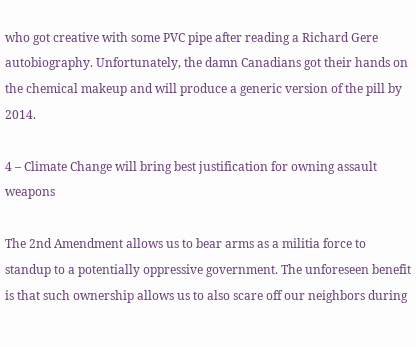who got creative with some PVC pipe after reading a Richard Gere autobiography. Unfortunately, the damn Canadians got their hands on the chemical makeup and will produce a generic version of the pill by 2014.

4 – Climate Change will bring best justification for owning assault weapons

The 2nd Amendment allows us to bear arms as a militia force to standup to a potentially oppressive government. The unforeseen benefit is that such ownership allows us to also scare off our neighbors during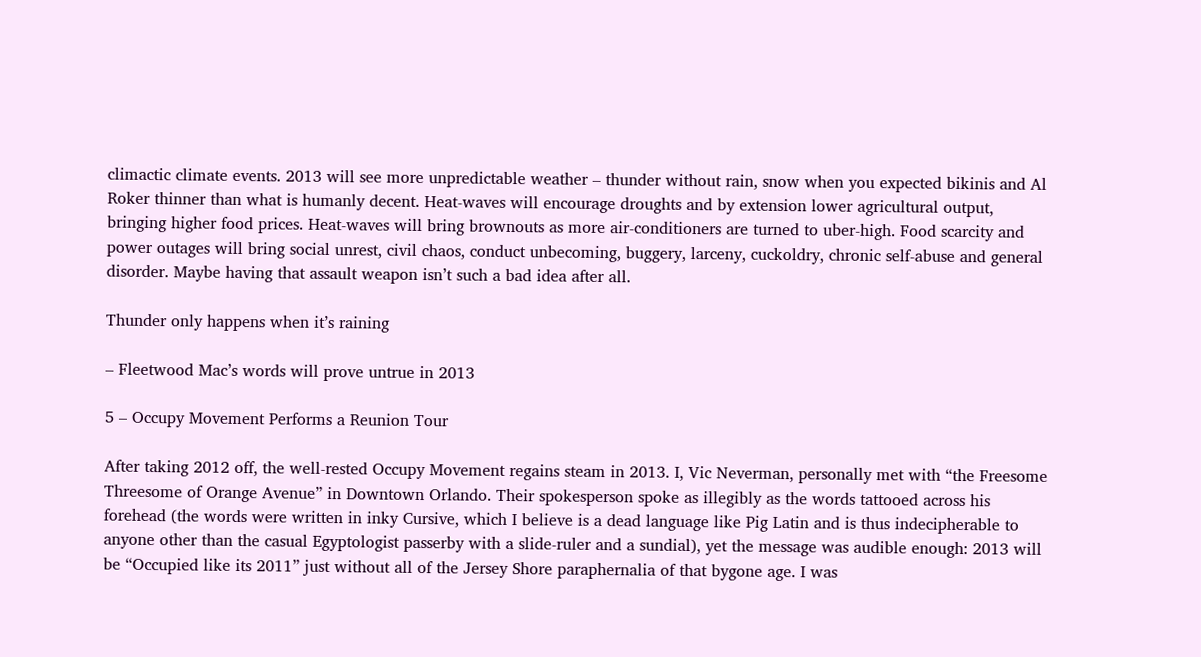climactic climate events. 2013 will see more unpredictable weather – thunder without rain, snow when you expected bikinis and Al Roker thinner than what is humanly decent. Heat-waves will encourage droughts and by extension lower agricultural output, bringing higher food prices. Heat-waves will bring brownouts as more air-conditioners are turned to uber-high. Food scarcity and power outages will bring social unrest, civil chaos, conduct unbecoming, buggery, larceny, cuckoldry, chronic self-abuse and general disorder. Maybe having that assault weapon isn’t such a bad idea after all.

Thunder only happens when it’s raining

– Fleetwood Mac’s words will prove untrue in 2013

5 – Occupy Movement Performs a Reunion Tour

After taking 2012 off, the well-rested Occupy Movement regains steam in 2013. I, Vic Neverman, personally met with “the Freesome Threesome of Orange Avenue” in Downtown Orlando. Their spokesperson spoke as illegibly as the words tattooed across his forehead (the words were written in inky Cursive, which I believe is a dead language like Pig Latin and is thus indecipherable to anyone other than the casual Egyptologist passerby with a slide-ruler and a sundial), yet the message was audible enough: 2013 will be “Occupied like its 2011” just without all of the Jersey Shore paraphernalia of that bygone age. I was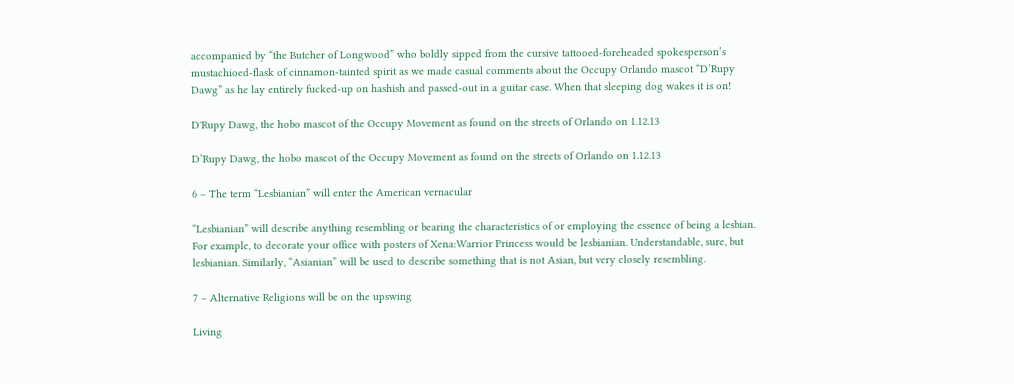accompanied by “the Butcher of Longwood” who boldly sipped from the cursive tattooed-foreheaded spokesperson’s mustachioed-flask of cinnamon-tainted spirit as we made casual comments about the Occupy Orlando mascot “D’Rupy Dawg” as he lay entirely fucked-up on hashish and passed-out in a guitar case. When that sleeping dog wakes it is on!

D'Rupy Dawg, the hobo mascot of the Occupy Movement as found on the streets of Orlando on 1.12.13

D’Rupy Dawg, the hobo mascot of the Occupy Movement as found on the streets of Orlando on 1.12.13

6 – The term “Lesbianian” will enter the American vernacular

“Lesbianian” will describe anything resembling or bearing the characteristics of or employing the essence of being a lesbian. For example, to decorate your office with posters of Xena:Warrior Princess would be lesbianian. Understandable, sure, but lesbianian. Similarly, “Asianian” will be used to describe something that is not Asian, but very closely resembling.

7 – Alternative Religions will be on the upswing

Living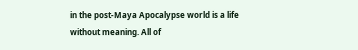in the post-Maya Apocalypse world is a life without meaning. All of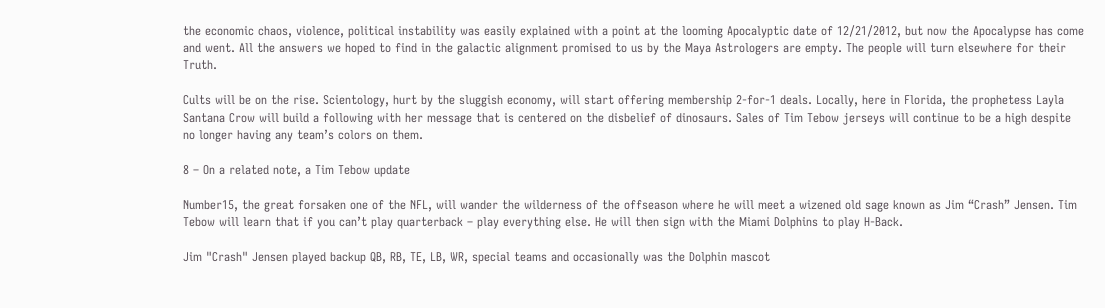the economic chaos, violence, political instability was easily explained with a point at the looming Apocalyptic date of 12/21/2012, but now the Apocalypse has come and went. All the answers we hoped to find in the galactic alignment promised to us by the Maya Astrologers are empty. The people will turn elsewhere for their Truth.

Cults will be on the rise. Scientology, hurt by the sluggish economy, will start offering membership 2-for-1 deals. Locally, here in Florida, the prophetess Layla Santana Crow will build a following with her message that is centered on the disbelief of dinosaurs. Sales of Tim Tebow jerseys will continue to be a high despite no longer having any team’s colors on them.

8 – On a related note, a Tim Tebow update

Number15, the great forsaken one of the NFL, will wander the wilderness of the offseason where he will meet a wizened old sage known as Jim “Crash” Jensen. Tim Tebow will learn that if you can’t play quarterback – play everything else. He will then sign with the Miami Dolphins to play H-Back.

Jim "Crash" Jensen played backup QB, RB, TE, LB, WR, special teams and occasionally was the Dolphin mascot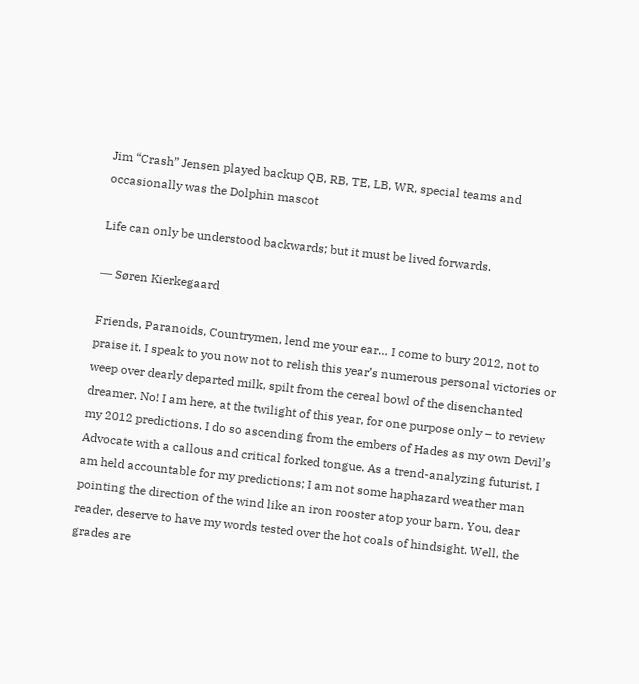Jim “Crash” Jensen played backup QB, RB, TE, LB, WR, special teams and occasionally was the Dolphin mascot

Life can only be understood backwards; but it must be lived forwards.

― Søren Kierkegaard

Friends, Paranoids, Countrymen, lend me your ear… I come to bury 2012, not to praise it. I speak to you now not to relish this year’s numerous personal victories or weep over dearly departed milk, spilt from the cereal bowl of the disenchanted dreamer. No! I am here, at the twilight of this year, for one purpose only – to review my 2012 predictions. I do so ascending from the embers of Hades as my own Devil’s Advocate with a callous and critical forked tongue. As a trend-analyzing futurist, I am held accountable for my predictions; I am not some haphazard weather man pointing the direction of the wind like an iron rooster atop your barn. You, dear reader, deserve to have my words tested over the hot coals of hindsight. Well, the grades are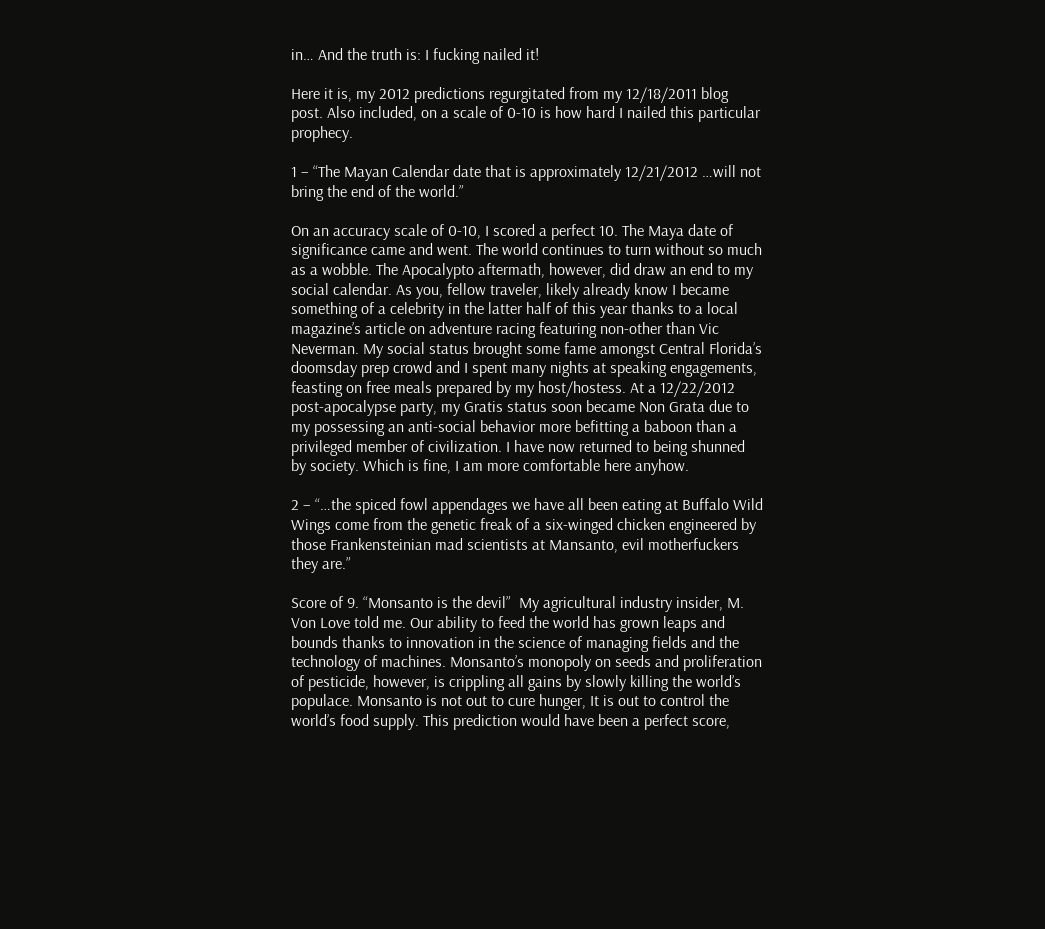in… And the truth is: I fucking nailed it!

Here it is, my 2012 predictions regurgitated from my 12/18/2011 blog post. Also included, on a scale of 0-10 is how hard I nailed this particular prophecy.

1 – “The Mayan Calendar date that is approximately 12/21/2012 …will not bring the end of the world.”

On an accuracy scale of 0-10, I scored a perfect 10. The Maya date of significance came and went. The world continues to turn without so much as a wobble. The Apocalypto aftermath, however, did draw an end to my social calendar. As you, fellow traveler, likely already know I became something of a celebrity in the latter half of this year thanks to a local magazine’s article on adventure racing featuring non-other than Vic Neverman. My social status brought some fame amongst Central Florida’s doomsday prep crowd and I spent many nights at speaking engagements, feasting on free meals prepared by my host/hostess. At a 12/22/2012 post-apocalypse party, my Gratis status soon became Non Grata due to my possessing an anti-social behavior more befitting a baboon than a privileged member of civilization. I have now returned to being shunned by society. Which is fine, I am more comfortable here anyhow.

2 – “…the spiced fowl appendages we have all been eating at Buffalo Wild Wings come from the genetic freak of a six-winged chicken engineered by those Frankensteinian mad scientists at Mansanto, evil motherfuckers they are.”

Score of 9. “Monsanto is the devil”  My agricultural industry insider, M. Von Love told me. Our ability to feed the world has grown leaps and bounds thanks to innovation in the science of managing fields and the technology of machines. Monsanto’s monopoly on seeds and proliferation of pesticide, however, is crippling all gains by slowly killing the world’s populace. Monsanto is not out to cure hunger, It is out to control the world’s food supply. This prediction would have been a perfect score,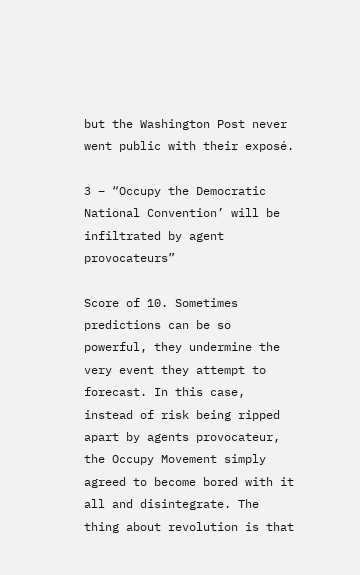but the Washington Post never went public with their exposé.

3 – “Occupy the Democratic National Convention’ will be infiltrated by agent provocateurs”

Score of 10. Sometimes predictions can be so powerful, they undermine the very event they attempt to forecast. In this case, instead of risk being ripped apart by agents provocateur, the Occupy Movement simply agreed to become bored with it all and disintegrate. The thing about revolution is that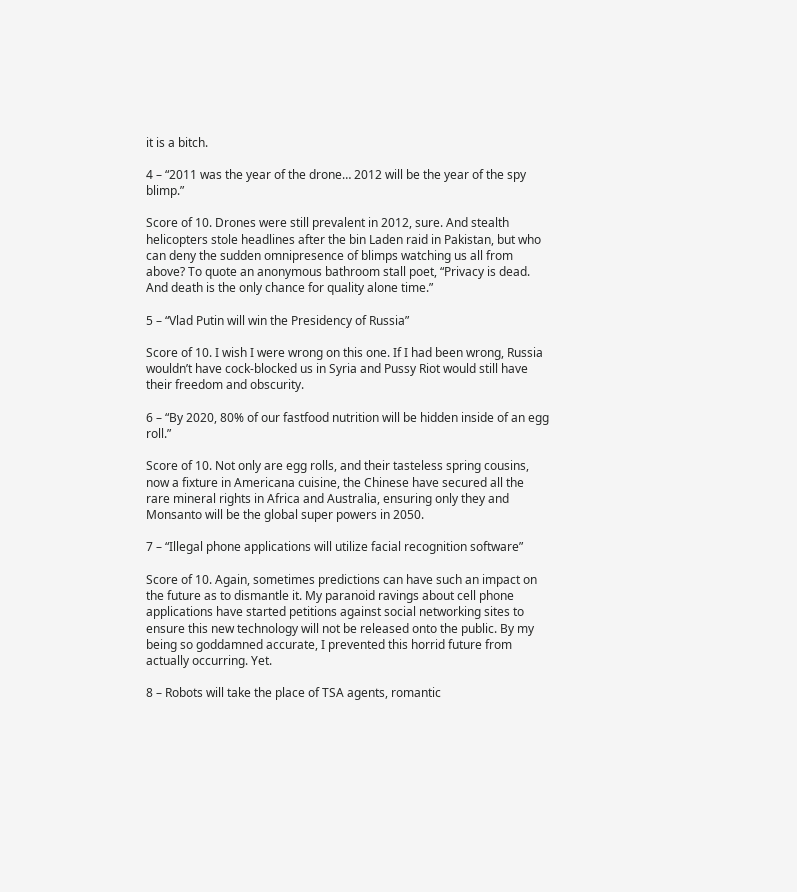it is a bitch.

4 – “2011 was the year of the drone… 2012 will be the year of the spy blimp.”

Score of 10. Drones were still prevalent in 2012, sure. And stealth helicopters stole headlines after the bin Laden raid in Pakistan, but who can deny the sudden omnipresence of blimps watching us all from above? To quote an anonymous bathroom stall poet, “Privacy is dead. And death is the only chance for quality alone time.”

5 – “Vlad Putin will win the Presidency of Russia”

Score of 10. I wish I were wrong on this one. If I had been wrong, Russia wouldn’t have cock-blocked us in Syria and Pussy Riot would still have their freedom and obscurity.

6 – “By 2020, 80% of our fastfood nutrition will be hidden inside of an egg roll.”

Score of 10. Not only are egg rolls, and their tasteless spring cousins, now a fixture in Americana cuisine, the Chinese have secured all the rare mineral rights in Africa and Australia, ensuring only they and Monsanto will be the global super powers in 2050.

7 – “Illegal phone applications will utilize facial recognition software”

Score of 10. Again, sometimes predictions can have such an impact on the future as to dismantle it. My paranoid ravings about cell phone applications have started petitions against social networking sites to ensure this new technology will not be released onto the public. By my being so goddamned accurate, I prevented this horrid future from actually occurring. Yet.

8 – Robots will take the place of TSA agents, romantic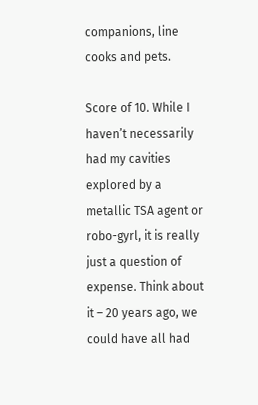companions, line cooks and pets.

Score of 10. While I haven’t necessarily had my cavities explored by a metallic TSA agent or robo-gyrl, it is really just a question of expense. Think about it – 20 years ago, we could have all had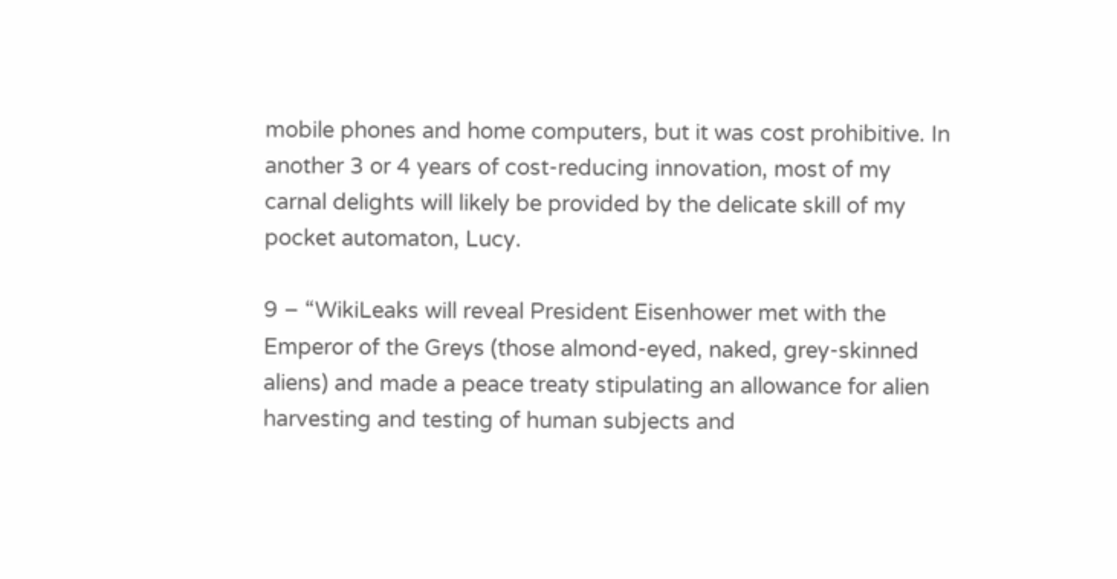mobile phones and home computers, but it was cost prohibitive. In another 3 or 4 years of cost-reducing innovation, most of my carnal delights will likely be provided by the delicate skill of my pocket automaton, Lucy.

9 – “WikiLeaks will reveal President Eisenhower met with the Emperor of the Greys (those almond-eyed, naked, grey-skinned aliens) and made a peace treaty stipulating an allowance for alien harvesting and testing of human subjects and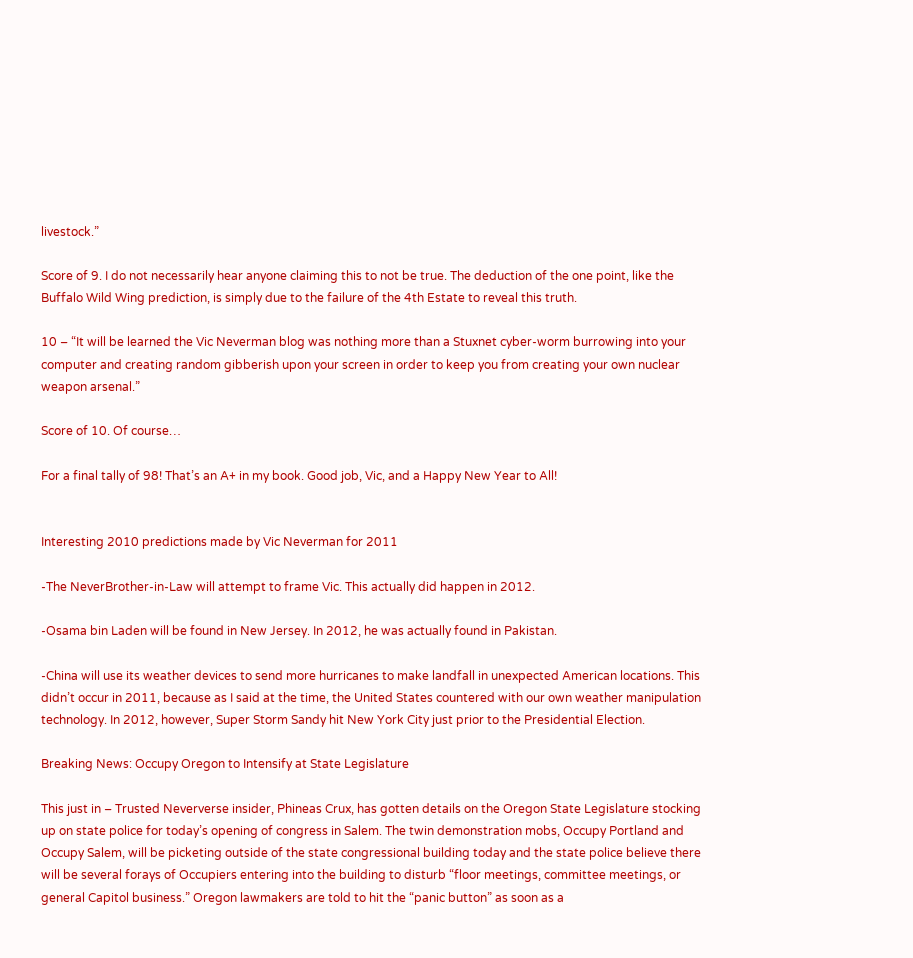livestock.”

Score of 9. I do not necessarily hear anyone claiming this to not be true. The deduction of the one point, like the Buffalo Wild Wing prediction, is simply due to the failure of the 4th Estate to reveal this truth.

10 – “It will be learned the Vic Neverman blog was nothing more than a Stuxnet cyber-worm burrowing into your computer and creating random gibberish upon your screen in order to keep you from creating your own nuclear weapon arsenal.”

Score of 10. Of course…

For a final tally of 98! That’s an A+ in my book. Good job, Vic, and a Happy New Year to All!


Interesting 2010 predictions made by Vic Neverman for 2011

-The NeverBrother-in-Law will attempt to frame Vic. This actually did happen in 2012.

-Osama bin Laden will be found in New Jersey. In 2012, he was actually found in Pakistan.

-China will use its weather devices to send more hurricanes to make landfall in unexpected American locations. This didn’t occur in 2011, because as I said at the time, the United States countered with our own weather manipulation technology. In 2012, however, Super Storm Sandy hit New York City just prior to the Presidential Election.

Breaking News: Occupy Oregon to Intensify at State Legislature

This just in – Trusted Neververse insider, Phineas Crux, has gotten details on the Oregon State Legislature stocking up on state police for today’s opening of congress in Salem. The twin demonstration mobs, Occupy Portland and Occupy Salem, will be picketing outside of the state congressional building today and the state police believe there will be several forays of Occupiers entering into the building to disturb “floor meetings, committee meetings, or general Capitol business.” Oregon lawmakers are told to hit the “panic button” as soon as a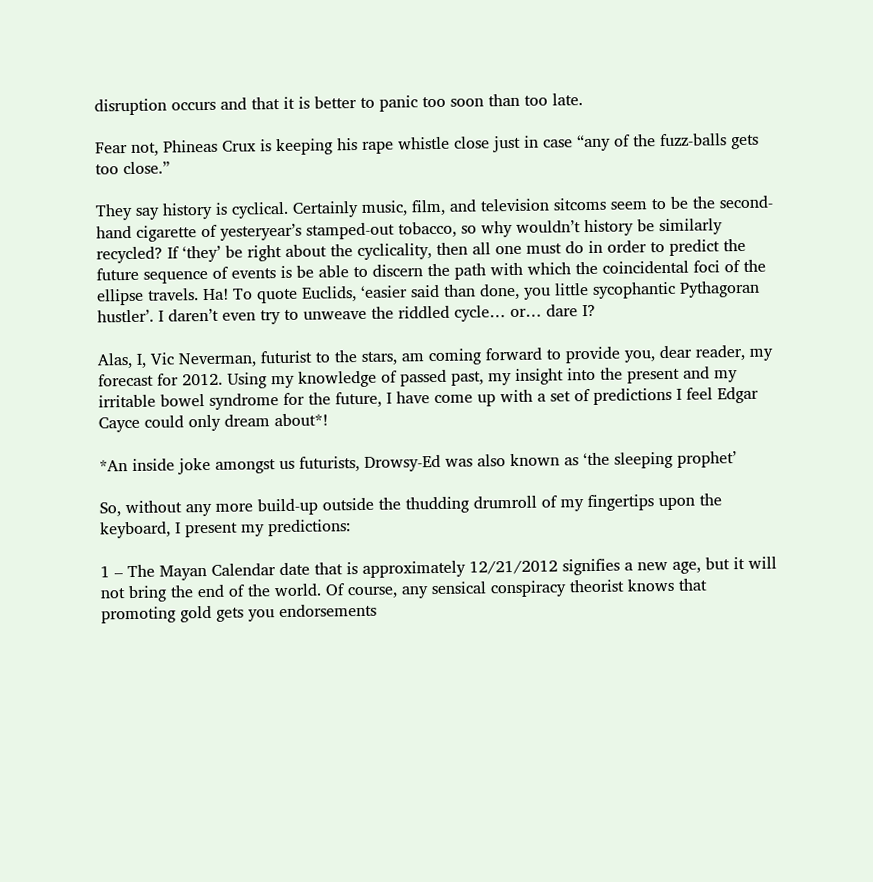disruption occurs and that it is better to panic too soon than too late.

Fear not, Phineas Crux is keeping his rape whistle close just in case “any of the fuzz-balls gets too close.”

They say history is cyclical. Certainly music, film, and television sitcoms seem to be the second-hand cigarette of yesteryear’s stamped-out tobacco, so why wouldn’t history be similarly recycled? If ‘they’ be right about the cyclicality, then all one must do in order to predict the future sequence of events is be able to discern the path with which the coincidental foci of the ellipse travels. Ha! To quote Euclids, ‘easier said than done, you little sycophantic Pythagoran hustler’. I daren’t even try to unweave the riddled cycle… or… dare I?

Alas, I, Vic Neverman, futurist to the stars, am coming forward to provide you, dear reader, my forecast for 2012. Using my knowledge of passed past, my insight into the present and my irritable bowel syndrome for the future, I have come up with a set of predictions I feel Edgar Cayce could only dream about*!

*An inside joke amongst us futurists, Drowsy-Ed was also known as ‘the sleeping prophet’

So, without any more build-up outside the thudding drumroll of my fingertips upon the keyboard, I present my predictions:

1 – The Mayan Calendar date that is approximately 12/21/2012 signifies a new age, but it will not bring the end of the world. Of course, any sensical conspiracy theorist knows that promoting gold gets you endorsements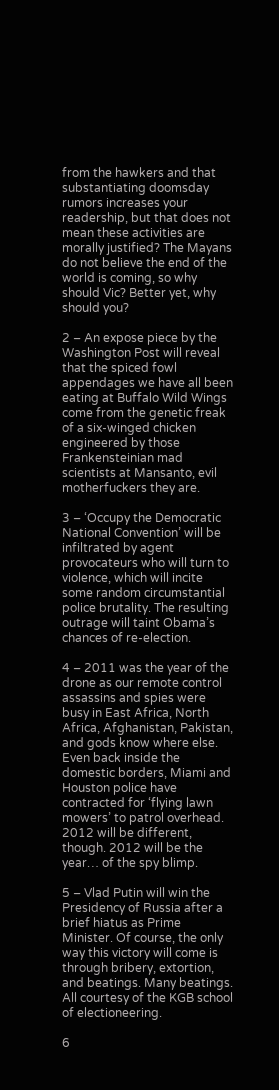from the hawkers and that substantiating doomsday rumors increases your readership, but that does not mean these activities are morally justified? The Mayans do not believe the end of the world is coming, so why should Vic? Better yet, why should you?

2 – An expose piece by the Washington Post will reveal that the spiced fowl appendages we have all been eating at Buffalo Wild Wings come from the genetic freak of a six-winged chicken engineered by those Frankensteinian mad scientists at Mansanto, evil motherfuckers they are.

3 – ‘Occupy the Democratic National Convention’ will be infiltrated by agent provocateurs who will turn to violence, which will incite some random circumstantial police brutality. The resulting outrage will taint Obama’s chances of re-election.

4 – 2011 was the year of the drone as our remote control assassins and spies were busy in East Africa, North Africa, Afghanistan, Pakistan, and gods know where else. Even back inside the domestic borders, Miami and Houston police have contracted for ‘flying lawn mowers’ to patrol overhead. 2012 will be different, though. 2012 will be the year… of the spy blimp.

5 – Vlad Putin will win the Presidency of Russia after a brief hiatus as Prime Minister. Of course, the only way this victory will come is through bribery, extortion, and beatings. Many beatings. All courtesy of the KGB school of electioneering.

6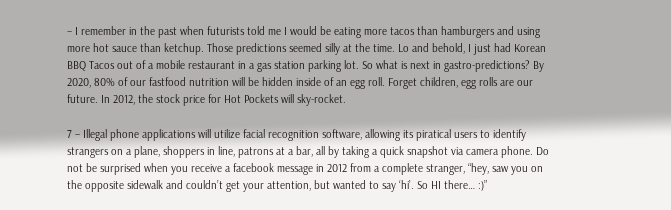– I remember in the past when futurists told me I would be eating more tacos than hamburgers and using more hot sauce than ketchup. Those predictions seemed silly at the time. Lo and behold, I just had Korean BBQ Tacos out of a mobile restaurant in a gas station parking lot. So what is next in gastro-predictions? By 2020, 80% of our fastfood nutrition will be hidden inside of an egg roll. Forget children, egg rolls are our future. In 2012, the stock price for Hot Pockets will sky-rocket.

7 – Illegal phone applications will utilize facial recognition software, allowing its piratical users to identify strangers on a plane, shoppers in line, patrons at a bar, all by taking a quick snapshot via camera phone. Do not be surprised when you receive a facebook message in 2012 from a complete stranger, “hey, saw you on the opposite sidewalk and couldn’t get your attention, but wanted to say ‘hi’. So HI there… :)”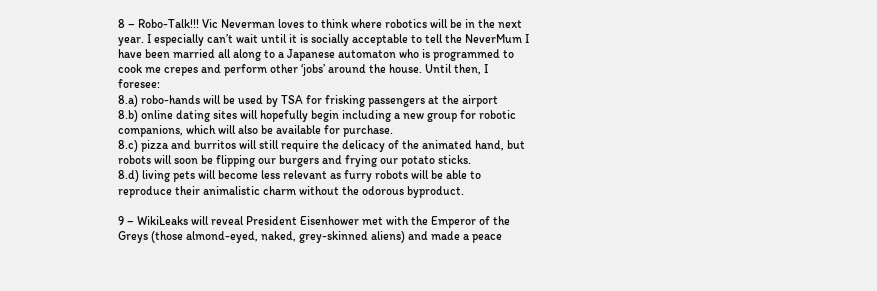8 – Robo-Talk!!! Vic Neverman loves to think where robotics will be in the next year. I especially can’t wait until it is socially acceptable to tell the NeverMum I have been married all along to a Japanese automaton who is programmed to cook me crepes and perform other ‘jobs’ around the house. Until then, I foresee:
8.a) robo-hands will be used by TSA for frisking passengers at the airport
8.b) online dating sites will hopefully begin including a new group for robotic companions, which will also be available for purchase.
8.c) pizza and burritos will still require the delicacy of the animated hand, but robots will soon be flipping our burgers and frying our potato sticks.
8.d) living pets will become less relevant as furry robots will be able to reproduce their animalistic charm without the odorous byproduct.

9 – WikiLeaks will reveal President Eisenhower met with the Emperor of the Greys (those almond-eyed, naked, grey-skinned aliens) and made a peace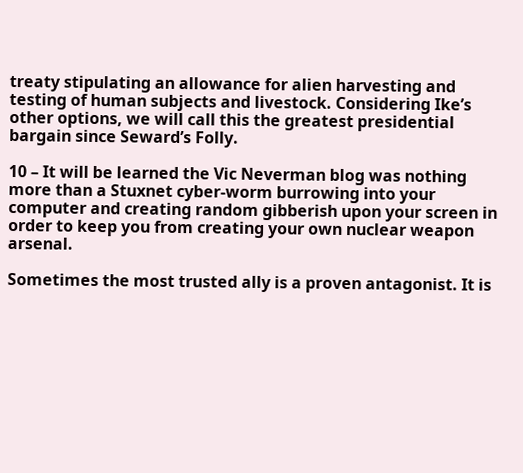treaty stipulating an allowance for alien harvesting and testing of human subjects and livestock. Considering Ike’s other options, we will call this the greatest presidential bargain since Seward’s Folly.

10 – It will be learned the Vic Neverman blog was nothing more than a Stuxnet cyber-worm burrowing into your computer and creating random gibberish upon your screen in order to keep you from creating your own nuclear weapon arsenal.

Sometimes the most trusted ally is a proven antagonist. It is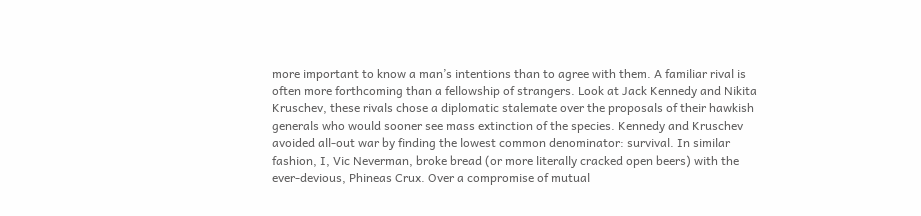more important to know a man’s intentions than to agree with them. A familiar rival is often more forthcoming than a fellowship of strangers. Look at Jack Kennedy and Nikita Kruschev, these rivals chose a diplomatic stalemate over the proposals of their hawkish generals who would sooner see mass extinction of the species. Kennedy and Kruschev avoided all-out war by finding the lowest common denominator: survival. In similar fashion, I, Vic Neverman, broke bread (or more literally cracked open beers) with the ever-devious, Phineas Crux. Over a compromise of mutual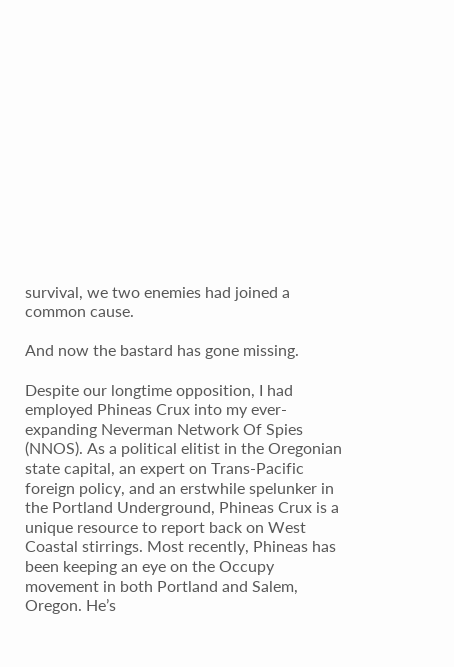survival, we two enemies had joined a common cause.

And now the bastard has gone missing.

Despite our longtime opposition, I had employed Phineas Crux into my ever-expanding Neverman Network Of Spies (NNOS). As a political elitist in the Oregonian state capital, an expert on Trans-Pacific foreign policy, and an erstwhile spelunker in the Portland Underground, Phineas Crux is a unique resource to report back on West Coastal stirrings. Most recently, Phineas has been keeping an eye on the Occupy movement in both Portland and Salem, Oregon. He’s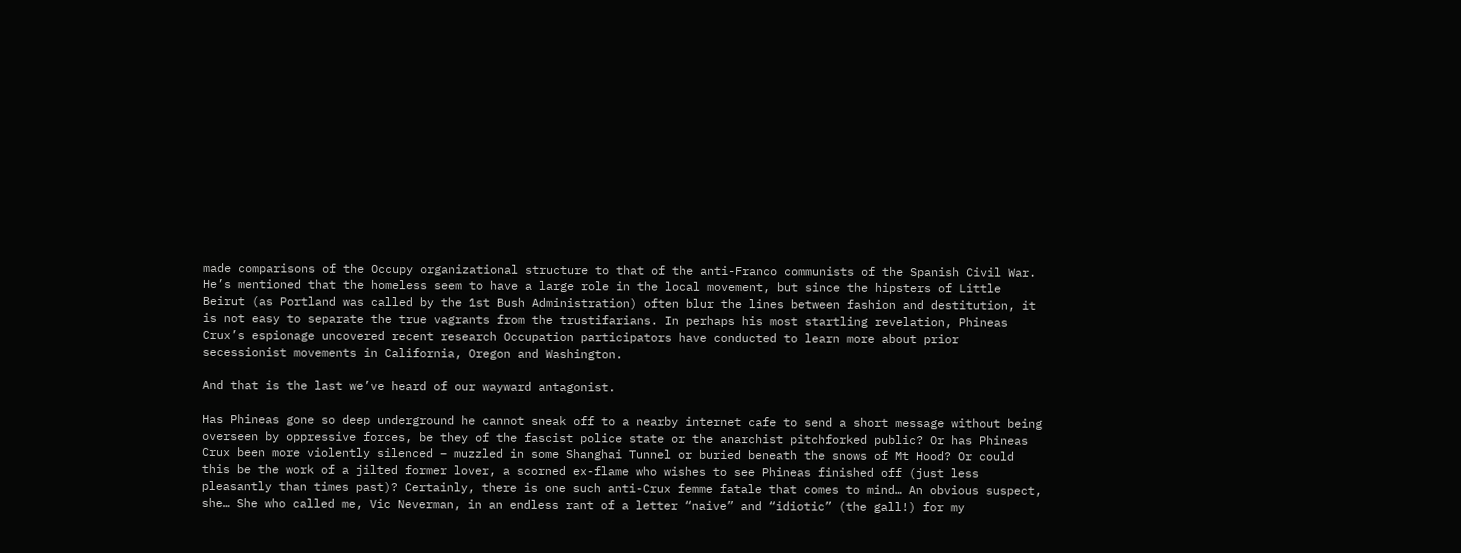made comparisons of the Occupy organizational structure to that of the anti-Franco communists of the Spanish Civil War. He’s mentioned that the homeless seem to have a large role in the local movement, but since the hipsters of Little Beirut (as Portland was called by the 1st Bush Administration) often blur the lines between fashion and destitution, it is not easy to separate the true vagrants from the trustifarians. In perhaps his most startling revelation, Phineas Crux’s espionage uncovered recent research Occupation participators have conducted to learn more about prior secessionist movements in California, Oregon and Washington.

And that is the last we’ve heard of our wayward antagonist.

Has Phineas gone so deep underground he cannot sneak off to a nearby internet cafe to send a short message without being overseen by oppressive forces, be they of the fascist police state or the anarchist pitchforked public? Or has Phineas Crux been more violently silenced – muzzled in some Shanghai Tunnel or buried beneath the snows of Mt Hood? Or could this be the work of a jilted former lover, a scorned ex-flame who wishes to see Phineas finished off (just less pleasantly than times past)? Certainly, there is one such anti-Crux femme fatale that comes to mind… An obvious suspect, she… She who called me, Vic Neverman, in an endless rant of a letter “naive” and “idiotic” (the gall!) for my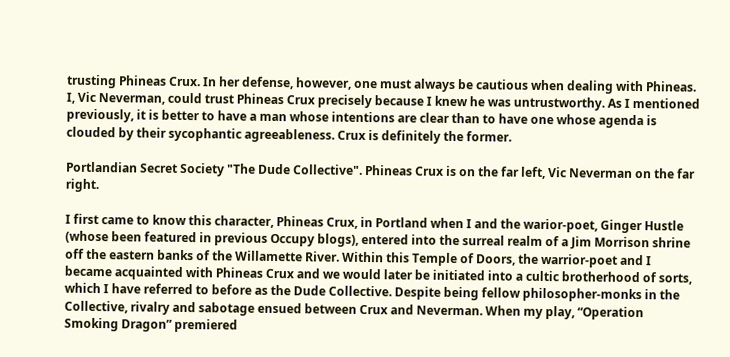trusting Phineas Crux. In her defense, however, one must always be cautious when dealing with Phineas. I, Vic Neverman, could trust Phineas Crux precisely because I knew he was untrustworthy. As I mentioned previously, it is better to have a man whose intentions are clear than to have one whose agenda is clouded by their sycophantic agreeableness. Crux is definitely the former.

Portlandian Secret Society "The Dude Collective". Phineas Crux is on the far left, Vic Neverman on the far right.

I first came to know this character, Phineas Crux, in Portland when I and the warior-poet, Ginger Hustle (whose been featured in previous Occupy blogs), entered into the surreal realm of a Jim Morrison shrine off the eastern banks of the Willamette River. Within this Temple of Doors, the warrior-poet and I became acquainted with Phineas Crux and we would later be initiated into a cultic brotherhood of sorts, which I have referred to before as the Dude Collective. Despite being fellow philosopher-monks in the Collective, rivalry and sabotage ensued between Crux and Neverman. When my play, “Operation Smoking Dragon” premiered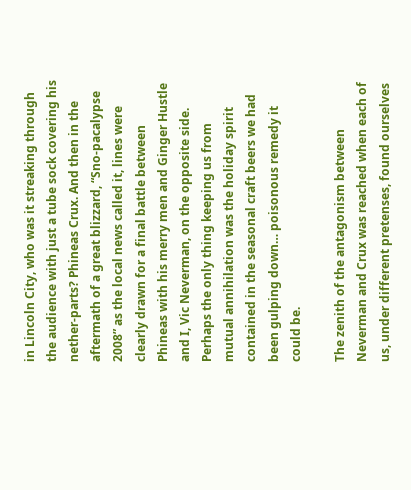in Lincoln City, who was it streaking through the audience with just a tube sock covering his nether-parts? Phineas Crux. And then in the aftermath of a great blizzard, “Sno-pacalypse 2008” as the local news called it, lines were clearly drawn for a final battle between Phineas with his merry men and Ginger Hustle and I, Vic Neverman, on the opposite side. Perhaps the only thing keeping us from mutual annihilation was the holiday spirit contained in the seasonal craft beers we had been gulping down… poisonous remedy it could be.

The zenith of the antagonism between Neverman and Crux was reached when each of us, under different pretenses, found ourselves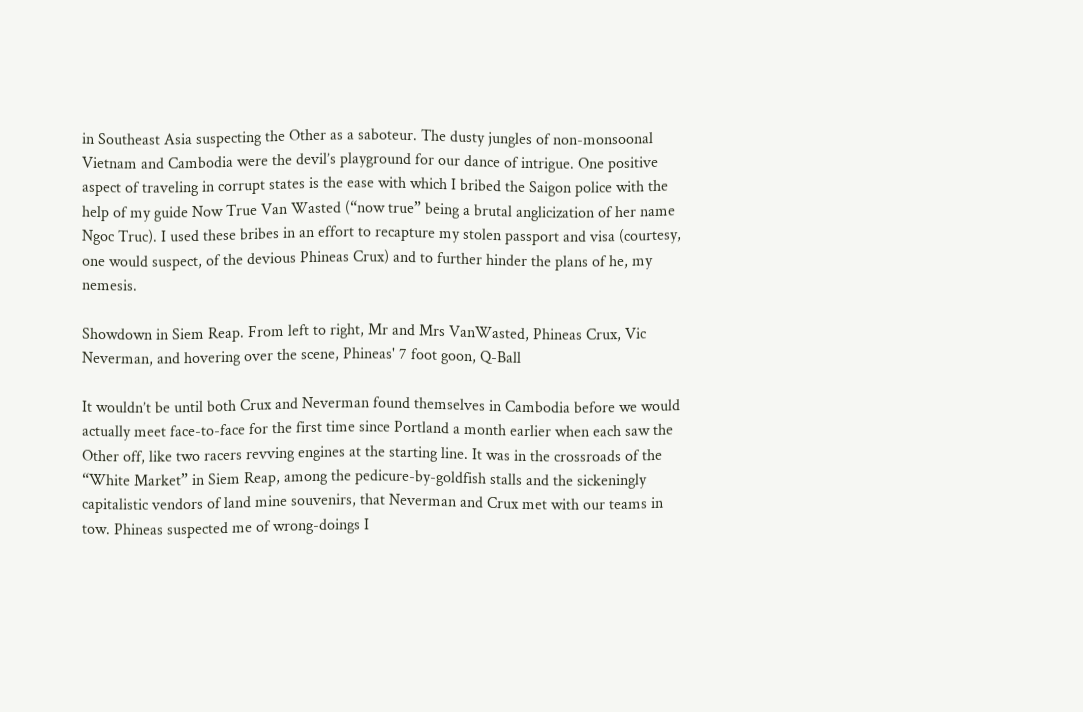in Southeast Asia suspecting the Other as a saboteur. The dusty jungles of non-monsoonal Vietnam and Cambodia were the devil’s playground for our dance of intrigue. One positive aspect of traveling in corrupt states is the ease with which I bribed the Saigon police with the help of my guide Now True Van Wasted (“now true” being a brutal anglicization of her name Ngoc Truc). I used these bribes in an effort to recapture my stolen passport and visa (courtesy, one would suspect, of the devious Phineas Crux) and to further hinder the plans of he, my nemesis.

Showdown in Siem Reap. From left to right, Mr and Mrs VanWasted, Phineas Crux, Vic Neverman, and hovering over the scene, Phineas' 7 foot goon, Q-Ball

It wouldn’t be until both Crux and Neverman found themselves in Cambodia before we would actually meet face-to-face for the first time since Portland a month earlier when each saw the Other off, like two racers revving engines at the starting line. It was in the crossroads of the “White Market” in Siem Reap, among the pedicure-by-goldfish stalls and the sickeningly capitalistic vendors of land mine souvenirs, that Neverman and Crux met with our teams in tow. Phineas suspected me of wrong-doings I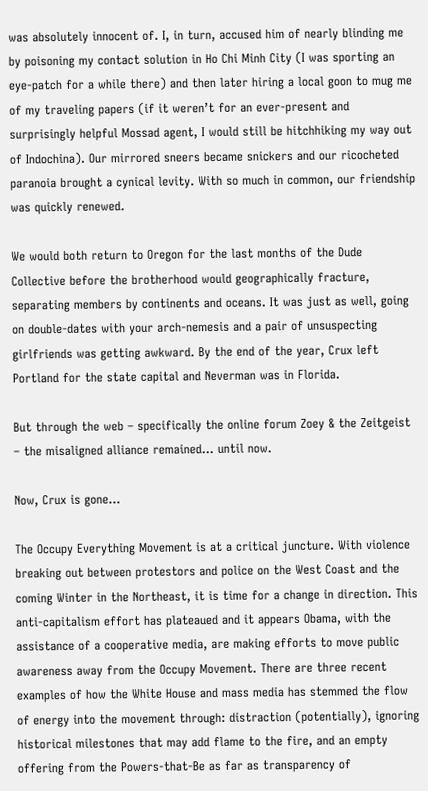was absolutely innocent of. I, in turn, accused him of nearly blinding me by poisoning my contact solution in Ho Chi Minh City (I was sporting an eye-patch for a while there) and then later hiring a local goon to mug me of my traveling papers (if it weren’t for an ever-present and surprisingly helpful Mossad agent, I would still be hitchhiking my way out of Indochina). Our mirrored sneers became snickers and our ricocheted paranoia brought a cynical levity. With so much in common, our friendship was quickly renewed.

We would both return to Oregon for the last months of the Dude Collective before the brotherhood would geographically fracture, separating members by continents and oceans. It was just as well, going on double-dates with your arch-nemesis and a pair of unsuspecting girlfriends was getting awkward. By the end of the year, Crux left Portland for the state capital and Neverman was in Florida.

But through the web – specifically the online forum Zoey & the Zeitgeist – the misaligned alliance remained… until now.

Now, Crux is gone…

The Occupy Everything Movement is at a critical juncture. With violence breaking out between protestors and police on the West Coast and the coming Winter in the Northeast, it is time for a change in direction. This anti-capitalism effort has plateaued and it appears Obama, with the assistance of a cooperative media, are making efforts to move public awareness away from the Occupy Movement. There are three recent examples of how the White House and mass media has stemmed the flow of energy into the movement through: distraction (potentially), ignoring historical milestones that may add flame to the fire, and an empty offering from the Powers-that-Be as far as transparency of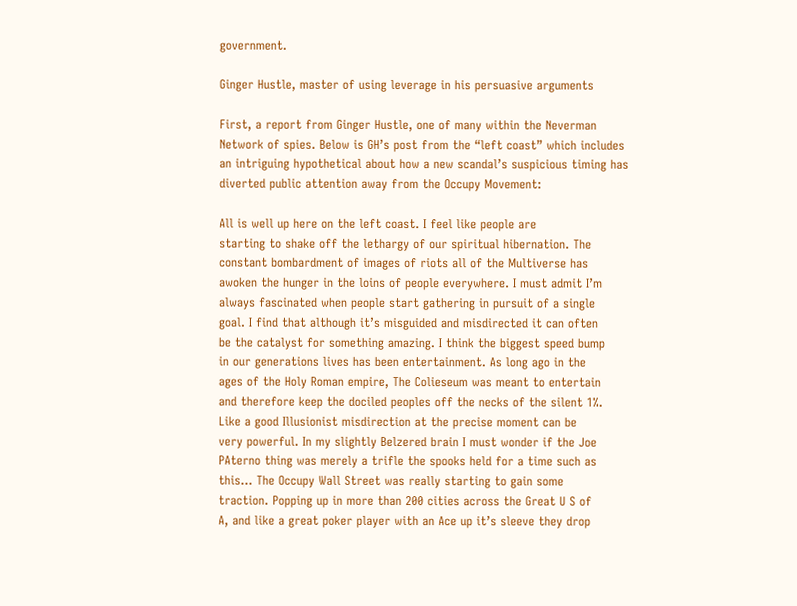government.

Ginger Hustle, master of using leverage in his persuasive arguments

First, a report from Ginger Hustle, one of many within the Neverman Network of spies. Below is GH’s post from the “left coast” which includes an intriguing hypothetical about how a new scandal’s suspicious timing has diverted public attention away from the Occupy Movement:

All is well up here on the left coast. I feel like people are
starting to shake off the lethargy of our spiritual hibernation. The
constant bombardment of images of riots all of the Multiverse has
awoken the hunger in the loins of people everywhere. I must admit I’m
always fascinated when people start gathering in pursuit of a single
goal. I find that although it’s misguided and misdirected it can often
be the catalyst for something amazing. I think the biggest speed bump
in our generations lives has been entertainment. As long ago in the
ages of the Holy Roman empire, The Colieseum was meant to entertain
and therefore keep the dociled peoples off the necks of the silent 1%.
Like a good Illusionist misdirection at the precise moment can be
very powerful. In my slightly Belzered brain I must wonder if the Joe
PAterno thing was merely a trifle the spooks held for a time such as
this… The Occupy Wall Street was really starting to gain some
traction. Popping up in more than 200 cities across the Great U S of
A, and like a great poker player with an Ace up it’s sleeve they drop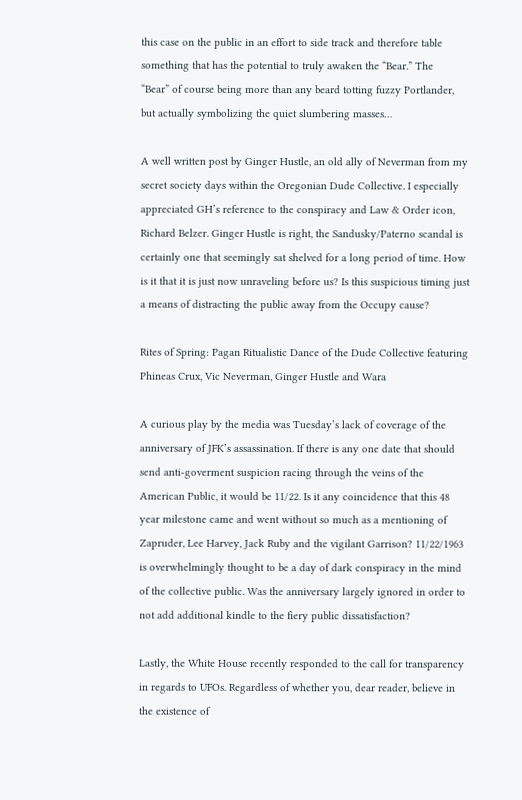this case on the public in an effort to side track and therefore table
something that has the potential to truly awaken the “Bear.” The
“Bear” of course being more than any beard totting fuzzy Portlander,
but actually symbolizing the quiet slumbering masses…

A well written post by Ginger Hustle, an old ally of Neverman from my secret society days within the Oregonian Dude Collective. I especially appreciated GH’s reference to the conspiracy and Law & Order icon, Richard Belzer. Ginger Hustle is right, the Sandusky/Paterno scandal is certainly one that seemingly sat shelved for a long period of time. How is it that it is just now unraveling before us? Is this suspicious timing just a means of distracting the public away from the Occupy cause?

Rites of Spring: Pagan Ritualistic Dance of the Dude Collective featuring Phineas Crux, Vic Neverman, Ginger Hustle and Wara

A curious play by the media was Tuesday’s lack of coverage of the anniversary of JFK’s assassination. If there is any one date that should send anti-goverment suspicion racing through the veins of the American Public, it would be 11/22. Is it any coincidence that this 48 year milestone came and went without so much as a mentioning of Zapruder, Lee Harvey, Jack Ruby and the vigilant Garrison? 11/22/1963 is overwhelmingly thought to be a day of dark conspiracy in the mind of the collective public. Was the anniversary largely ignored in order to not add additional kindle to the fiery public dissatisfaction?

Lastly, the White House recently responded to the call for transparency in regards to UFOs. Regardless of whether you, dear reader, believe in the existence of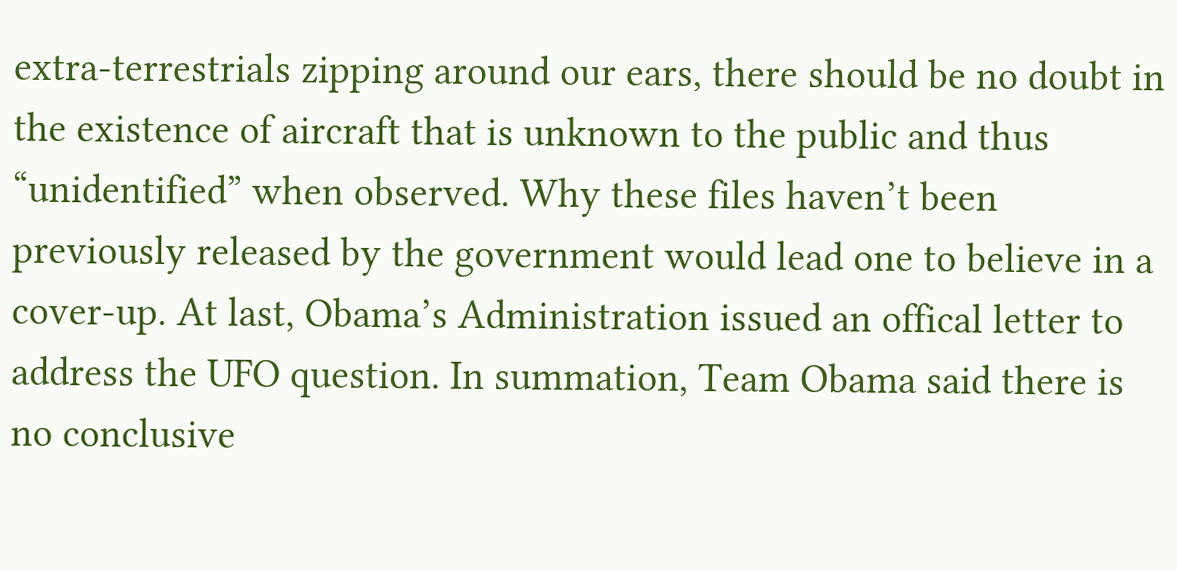extra-terrestrials zipping around our ears, there should be no doubt in the existence of aircraft that is unknown to the public and thus “unidentified” when observed. Why these files haven’t been previously released by the government would lead one to believe in a cover-up. At last, Obama’s Administration issued an offical letter to address the UFO question. In summation, Team Obama said there is no conclusive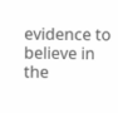evidence to believe in the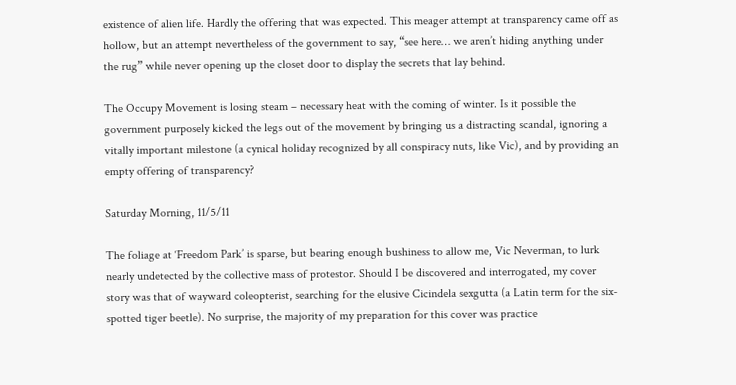existence of alien life. Hardly the offering that was expected. This meager attempt at transparency came off as hollow, but an attempt nevertheless of the government to say, “see here… we aren’t hiding anything under the rug” while never opening up the closet door to display the secrets that lay behind.

The Occupy Movement is losing steam – necessary heat with the coming of winter. Is it possible the government purposely kicked the legs out of the movement by bringing us a distracting scandal, ignoring a vitally important milestone (a cynical holiday recognized by all conspiracy nuts, like Vic), and by providing an empty offering of transparency?

Saturday Morning, 11/5/11

The foliage at ‘Freedom Park’ is sparse, but bearing enough bushiness to allow me, Vic Neverman, to lurk nearly undetected by the collective mass of protestor. Should I be discovered and interrogated, my cover story was that of wayward coleopterist, searching for the elusive Cicindela sexgutta (a Latin term for the six-spotted tiger beetle). No surprise, the majority of my preparation for this cover was practice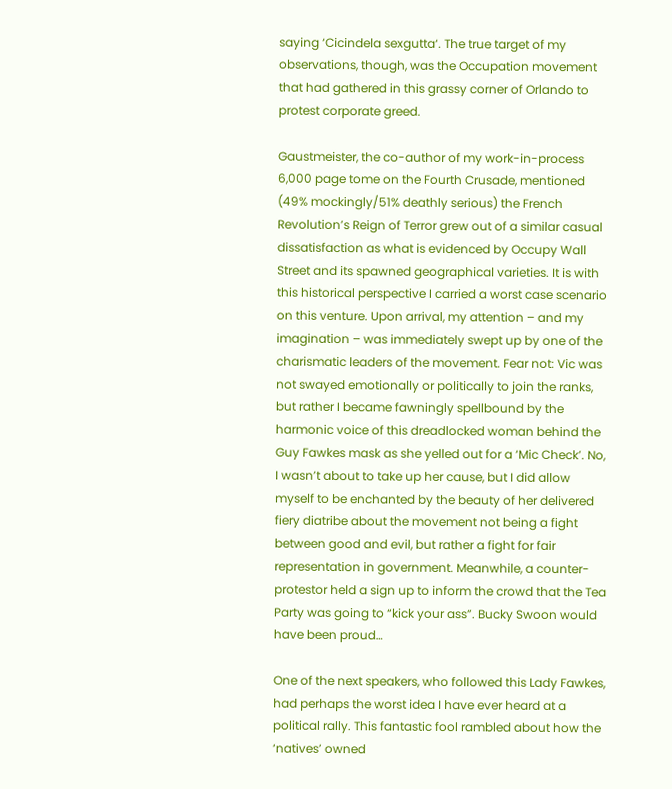saying ‘Cicindela sexgutta‘. The true target of my observations, though, was the Occupation movement that had gathered in this grassy corner of Orlando to protest corporate greed.

Gaustmeister, the co-author of my work-in-process 6,000 page tome on the Fourth Crusade, mentioned (49% mockingly/51% deathly serious) the French Revolution’s Reign of Terror grew out of a similar casual dissatisfaction as what is evidenced by Occupy Wall Street and its spawned geographical varieties. It is with this historical perspective I carried a worst case scenario on this venture. Upon arrival, my attention – and my imagination – was immediately swept up by one of the charismatic leaders of the movement. Fear not: Vic was not swayed emotionally or politically to join the ranks, but rather I became fawningly spellbound by the harmonic voice of this dreadlocked woman behind the Guy Fawkes mask as she yelled out for a ‘Mic Check’. No, I wasn’t about to take up her cause, but I did allow myself to be enchanted by the beauty of her delivered fiery diatribe about the movement not being a fight between good and evil, but rather a fight for fair representation in government. Meanwhile, a counter-protestor held a sign up to inform the crowd that the Tea Party was going to “kick your ass”. Bucky Swoon would have been proud…

One of the next speakers, who followed this Lady Fawkes, had perhaps the worst idea I have ever heard at a political rally. This fantastic fool rambled about how the ‘natives’ owned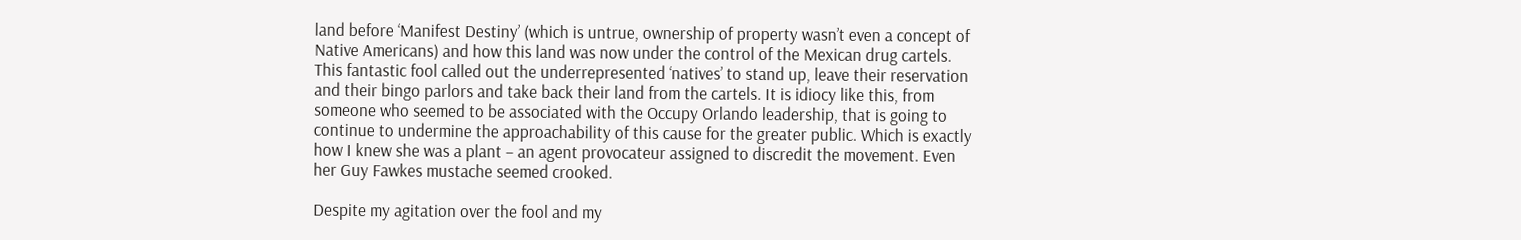land before ‘Manifest Destiny’ (which is untrue, ownership of property wasn’t even a concept of Native Americans) and how this land was now under the control of the Mexican drug cartels. This fantastic fool called out the underrepresented ‘natives’ to stand up, leave their reservation and their bingo parlors and take back their land from the cartels. It is idiocy like this, from someone who seemed to be associated with the Occupy Orlando leadership, that is going to continue to undermine the approachability of this cause for the greater public. Which is exactly how I knew she was a plant – an agent provocateur assigned to discredit the movement. Even her Guy Fawkes mustache seemed crooked.

Despite my agitation over the fool and my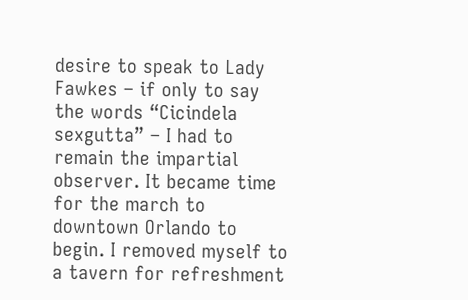desire to speak to Lady Fawkes – if only to say the words “Cicindela sexgutta” – I had to remain the impartial observer. It became time for the march to downtown Orlando to begin. I removed myself to a tavern for refreshment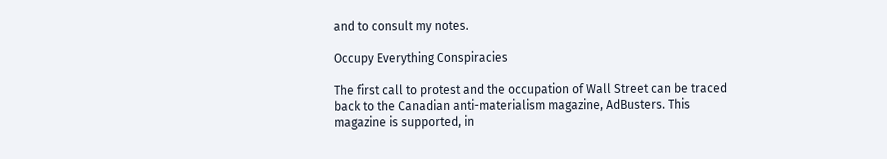and to consult my notes.

Occupy Everything Conspiracies

The first call to protest and the occupation of Wall Street can be traced back to the Canadian anti-materialism magazine, AdBusters. This magazine is supported, in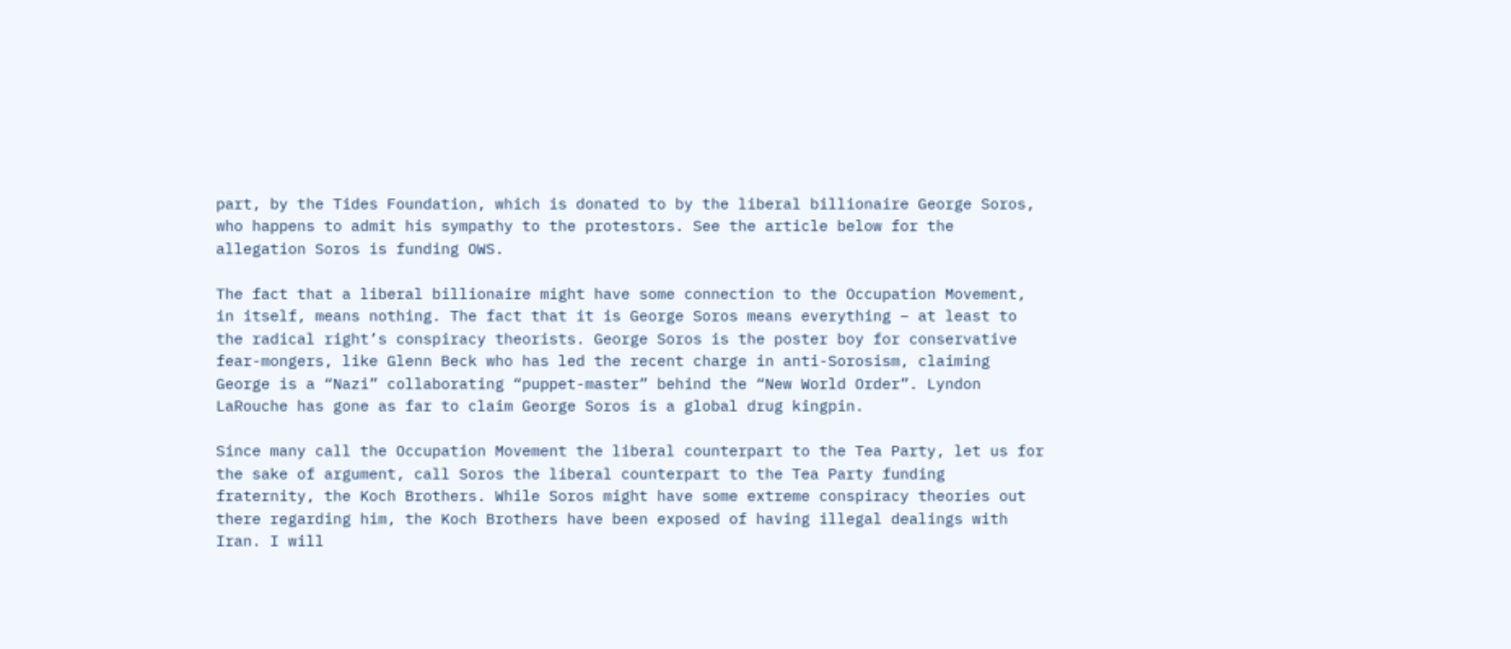part, by the Tides Foundation, which is donated to by the liberal billionaire George Soros, who happens to admit his sympathy to the protestors. See the article below for the allegation Soros is funding OWS.

The fact that a liberal billionaire might have some connection to the Occupation Movement, in itself, means nothing. The fact that it is George Soros means everything – at least to the radical right’s conspiracy theorists. George Soros is the poster boy for conservative fear-mongers, like Glenn Beck who has led the recent charge in anti-Sorosism, claiming George is a “Nazi” collaborating “puppet-master” behind the “New World Order”. Lyndon LaRouche has gone as far to claim George Soros is a global drug kingpin.

Since many call the Occupation Movement the liberal counterpart to the Tea Party, let us for the sake of argument, call Soros the liberal counterpart to the Tea Party funding fraternity, the Koch Brothers. While Soros might have some extreme conspiracy theories out there regarding him, the Koch Brothers have been exposed of having illegal dealings with Iran. I will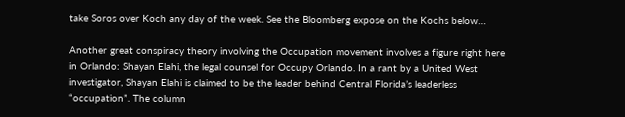take Soros over Koch any day of the week. See the Bloomberg expose on the Kochs below…

Another great conspiracy theory involving the Occupation movement involves a figure right here in Orlando: Shayan Elahi, the legal counsel for Occupy Orlando. In a rant by a United West investigator, Shayan Elahi is claimed to be the leader behind Central Florida’s leaderless “occupation”. The column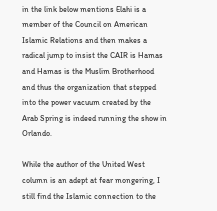in the link below mentions Elahi is a member of the Council on American Islamic Relations and then makes a radical jump to insist the CAIR is Hamas and Hamas is the Muslim Brotherhood and thus the organization that stepped into the power vacuum created by the Arab Spring is indeed running the show in Orlando.

While the author of the United West column is an adept at fear mongering, I still find the Islamic connection to the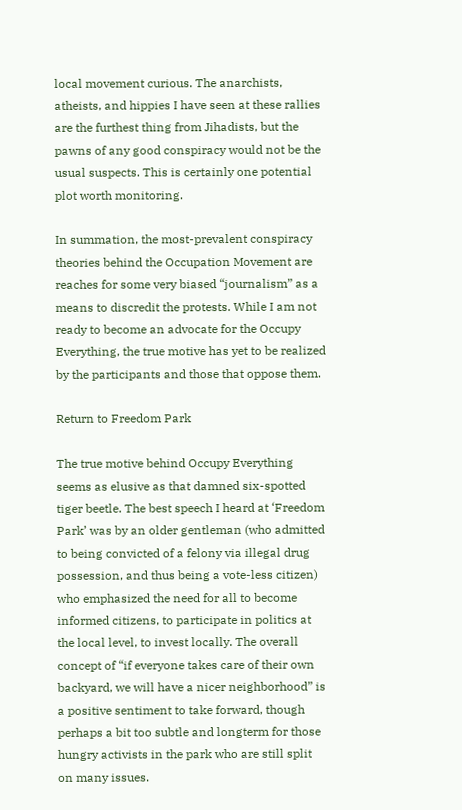local movement curious. The anarchists, atheists, and hippies I have seen at these rallies are the furthest thing from Jihadists, but the pawns of any good conspiracy would not be the usual suspects. This is certainly one potential plot worth monitoring.

In summation, the most-prevalent conspiracy theories behind the Occupation Movement are reaches for some very biased “journalism” as a means to discredit the protests. While I am not ready to become an advocate for the Occupy Everything, the true motive has yet to be realized by the participants and those that oppose them.

Return to Freedom Park

The true motive behind Occupy Everything seems as elusive as that damned six-spotted tiger beetle. The best speech I heard at ‘Freedom Park’ was by an older gentleman (who admitted to being convicted of a felony via illegal drug possession, and thus being a vote-less citizen) who emphasized the need for all to become informed citizens, to participate in politics at the local level, to invest locally. The overall concept of “if everyone takes care of their own backyard, we will have a nicer neighborhood” is a positive sentiment to take forward, though perhaps a bit too subtle and longterm for those hungry activists in the park who are still split on many issues.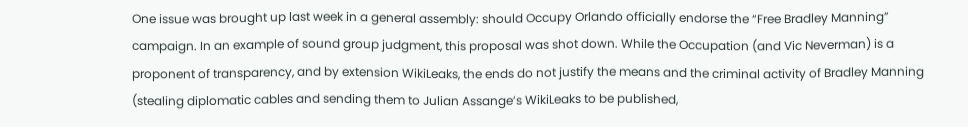One issue was brought up last week in a general assembly: should Occupy Orlando officially endorse the “Free Bradley Manning” campaign. In an example of sound group judgment, this proposal was shot down. While the Occupation (and Vic Neverman) is a proponent of transparency, and by extension WikiLeaks, the ends do not justify the means and the criminal activity of Bradley Manning (stealing diplomatic cables and sending them to Julian Assange’s WikiLeaks to be published,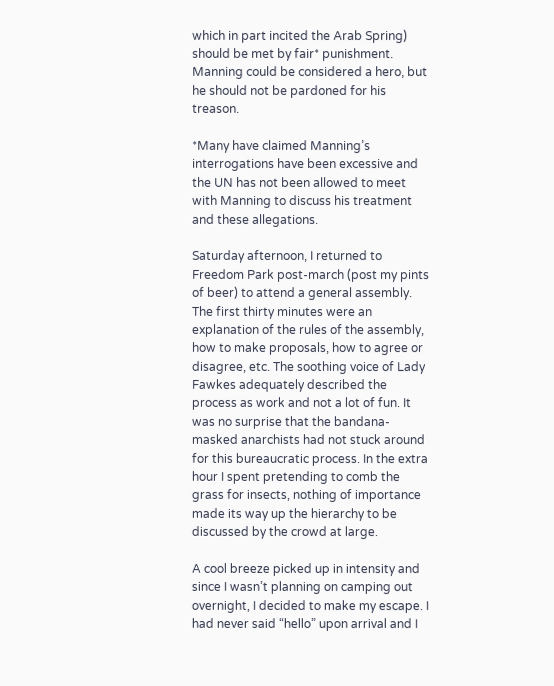which in part incited the Arab Spring) should be met by fair* punishment. Manning could be considered a hero, but he should not be pardoned for his treason.

*Many have claimed Manning’s interrogations have been excessive and the UN has not been allowed to meet with Manning to discuss his treatment and these allegations.

Saturday afternoon, I returned to Freedom Park post-march (post my pints of beer) to attend a general assembly. The first thirty minutes were an explanation of the rules of the assembly, how to make proposals, how to agree or disagree, etc. The soothing voice of Lady Fawkes adequately described the process as work and not a lot of fun. It was no surprise that the bandana-masked anarchists had not stuck around for this bureaucratic process. In the extra hour I spent pretending to comb the grass for insects, nothing of importance made its way up the hierarchy to be discussed by the crowd at large.

A cool breeze picked up in intensity and since I wasn’t planning on camping out overnight, I decided to make my escape. I had never said “hello” upon arrival and I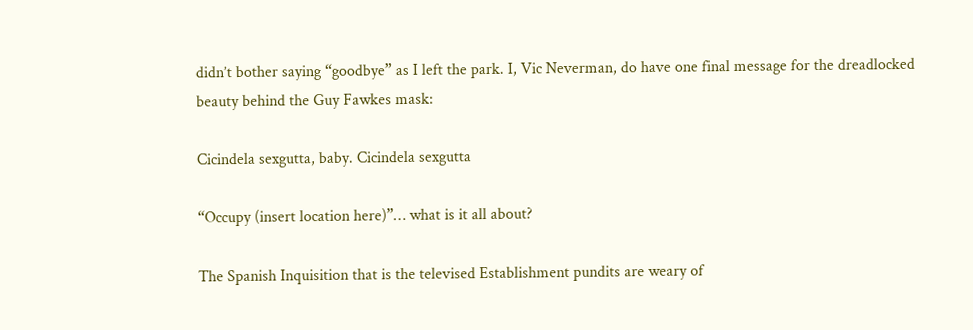didn’t bother saying “goodbye” as I left the park. I, Vic Neverman, do have one final message for the dreadlocked beauty behind the Guy Fawkes mask:

Cicindela sexgutta, baby. Cicindela sexgutta

“Occupy (insert location here)”… what is it all about?

The Spanish Inquisition that is the televised Establishment pundits are weary of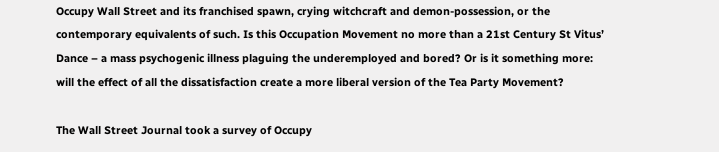Occupy Wall Street and its franchised spawn, crying witchcraft and demon-possession, or the contemporary equivalents of such. Is this Occupation Movement no more than a 21st Century St Vitus’ Dance – a mass psychogenic illness plaguing the underemployed and bored? Or is it something more: will the effect of all the dissatisfaction create a more liberal version of the Tea Party Movement?

The Wall Street Journal took a survey of Occupy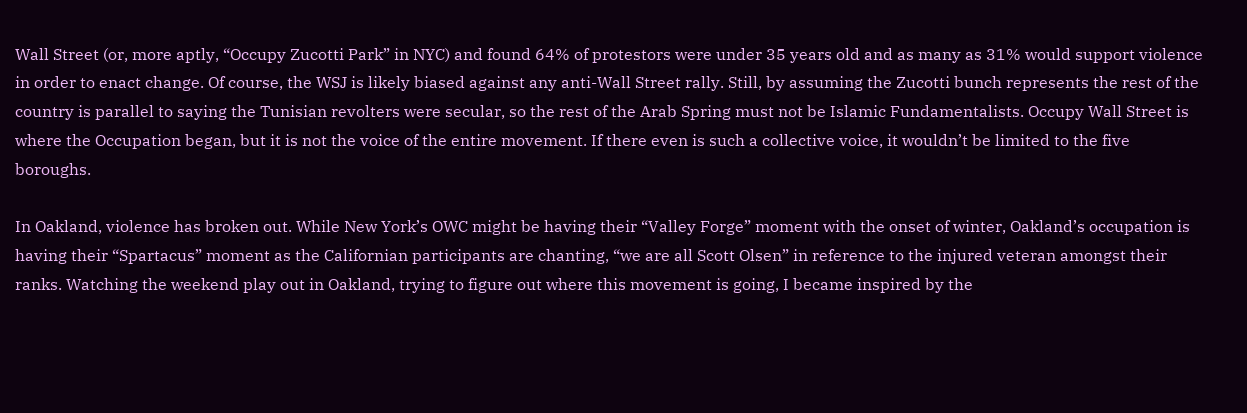Wall Street (or, more aptly, “Occupy Zucotti Park” in NYC) and found 64% of protestors were under 35 years old and as many as 31% would support violence in order to enact change. Of course, the WSJ is likely biased against any anti-Wall Street rally. Still, by assuming the Zucotti bunch represents the rest of the country is parallel to saying the Tunisian revolters were secular, so the rest of the Arab Spring must not be Islamic Fundamentalists. Occupy Wall Street is where the Occupation began, but it is not the voice of the entire movement. If there even is such a collective voice, it wouldn’t be limited to the five boroughs.

In Oakland, violence has broken out. While New York’s OWC might be having their “Valley Forge” moment with the onset of winter, Oakland’s occupation is having their “Spartacus” moment as the Californian participants are chanting, “we are all Scott Olsen” in reference to the injured veteran amongst their ranks. Watching the weekend play out in Oakland, trying to figure out where this movement is going, I became inspired by the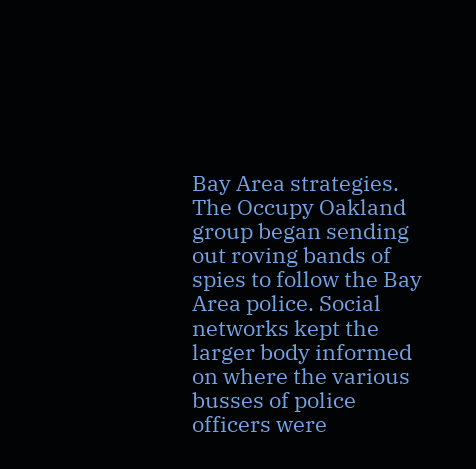Bay Area strategies. The Occupy Oakland group began sending out roving bands of spies to follow the Bay Area police. Social networks kept the larger body informed on where the various busses of police officers were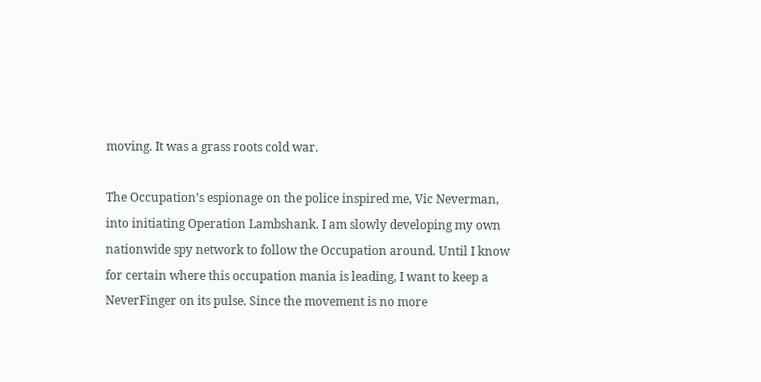moving. It was a grass roots cold war.

The Occupation’s espionage on the police inspired me, Vic Neverman, into initiating Operation Lambshank. I am slowly developing my own nationwide spy network to follow the Occupation around. Until I know for certain where this occupation mania is leading, I want to keep a NeverFinger on its pulse. Since the movement is no more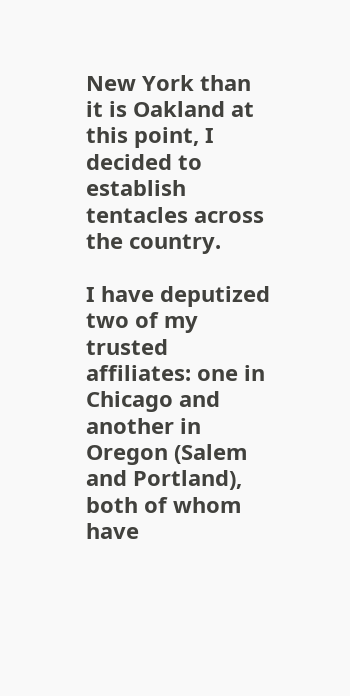New York than it is Oakland at this point, I decided to establish tentacles across the country.

I have deputized two of my trusted affiliates: one in Chicago and another in Oregon (Salem and Portland), both of whom have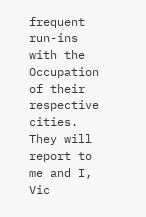frequent run-ins with the Occupation of their respective cities. They will report to me and I, Vic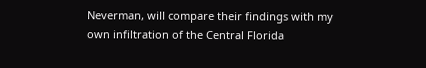Neverman, will compare their findings with my own infiltration of the Central Florida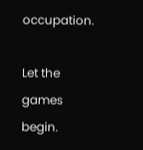occupation.

Let the games begin.